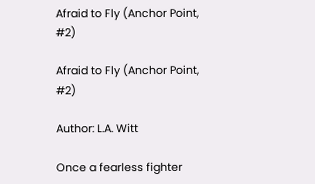Afraid to Fly (Anchor Point, #2)

Afraid to Fly (Anchor Point, #2)

Author: L.A. Witt

Once a fearless fighter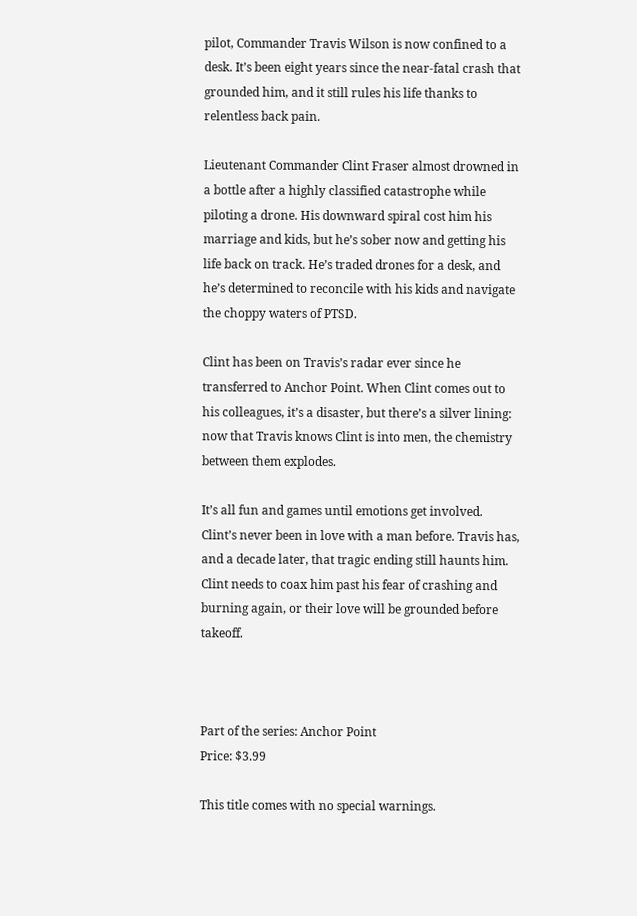pilot, Commander Travis Wilson is now confined to a desk. It’s been eight years since the near-fatal crash that grounded him, and it still rules his life thanks to relentless back pain.

Lieutenant Commander Clint Fraser almost drowned in a bottle after a highly classified catastrophe while piloting a drone. His downward spiral cost him his marriage and kids, but he’s sober now and getting his life back on track. He’s traded drones for a desk, and he’s determined to reconcile with his kids and navigate the choppy waters of PTSD.

Clint has been on Travis’s radar ever since he transferred to Anchor Point. When Clint comes out to his colleagues, it’s a disaster, but there’s a silver lining: now that Travis knows Clint is into men, the chemistry between them explodes.

It’s all fun and games until emotions get involved. Clint’s never been in love with a man before. Travis has, and a decade later, that tragic ending still haunts him. Clint needs to coax him past his fear of crashing and burning again, or their love will be grounded before takeoff.



Part of the series: Anchor Point
Price: $3.99

This title comes with no special warnings.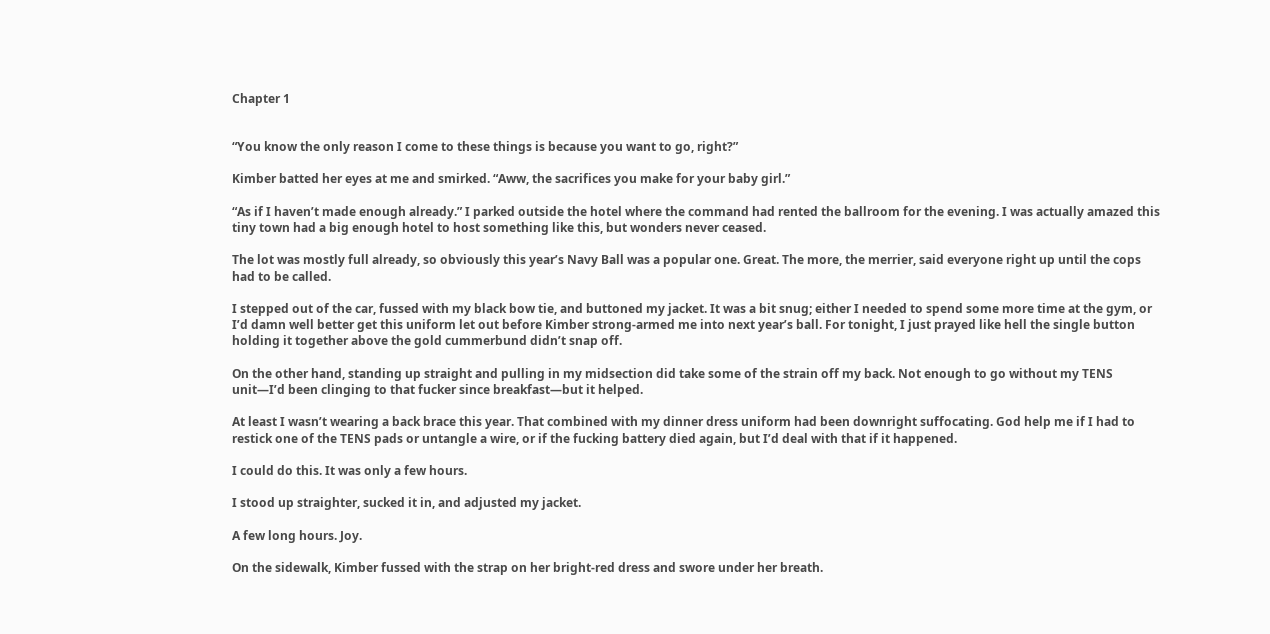Chapter 1


“You know the only reason I come to these things is because you want to go, right?”

Kimber batted her eyes at me and smirked. “Aww, the sacrifices you make for your baby girl.”

“As if I haven’t made enough already.” I parked outside the hotel where the command had rented the ballroom for the evening. I was actually amazed this tiny town had a big enough hotel to host something like this, but wonders never ceased.

The lot was mostly full already, so obviously this year’s Navy Ball was a popular one. Great. The more, the merrier, said everyone right up until the cops had to be called.

I stepped out of the car, fussed with my black bow tie, and buttoned my jacket. It was a bit snug; either I needed to spend some more time at the gym, or I’d damn well better get this uniform let out before Kimber strong-armed me into next year’s ball. For tonight, I just prayed like hell the single button holding it together above the gold cummerbund didn’t snap off.

On the other hand, standing up straight and pulling in my midsection did take some of the strain off my back. Not enough to go without my TENS unit—I’d been clinging to that fucker since breakfast—but it helped.

At least I wasn’t wearing a back brace this year. That combined with my dinner dress uniform had been downright suffocating. God help me if I had to restick one of the TENS pads or untangle a wire, or if the fucking battery died again, but I’d deal with that if it happened.

I could do this. It was only a few hours.

I stood up straighter, sucked it in, and adjusted my jacket.

A few long hours. Joy.

On the sidewalk, Kimber fussed with the strap on her bright-red dress and swore under her breath.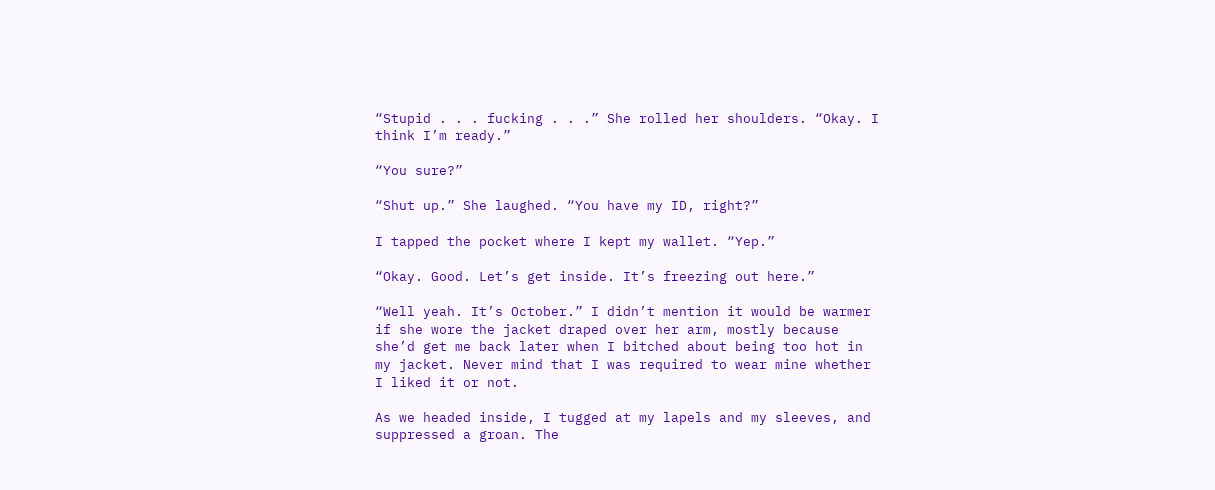“Stupid . . . fucking . . .” She rolled her shoulders. “Okay. I think I’m ready.”

“You sure?”

“Shut up.” She laughed. “You have my ID, right?”

I tapped the pocket where I kept my wallet. “Yep.”

“Okay. Good. Let’s get inside. It’s freezing out here.”

“Well yeah. It’s October.” I didn’t mention it would be warmer if she wore the jacket draped over her arm, mostly because she’d get me back later when I bitched about being too hot in my jacket. Never mind that I was required to wear mine whether I liked it or not.

As we headed inside, I tugged at my lapels and my sleeves, and suppressed a groan. The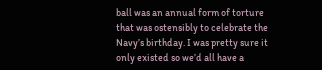ball was an annual form of torture that was ostensibly to celebrate the Navy’s birthday. I was pretty sure it only existed so we’d all have a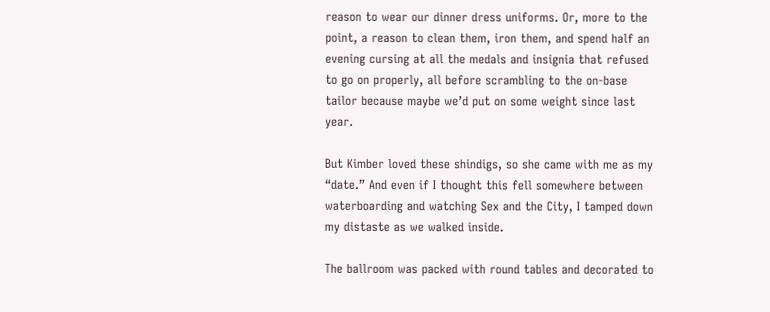reason to wear our dinner dress uniforms. Or, more to the point, a reason to clean them, iron them, and spend half an evening cursing at all the medals and insignia that refused to go on properly, all before scrambling to the on-base tailor because maybe we’d put on some weight since last year.

But Kimber loved these shindigs, so she came with me as my “date.” And even if I thought this fell somewhere between waterboarding and watching Sex and the City, I tamped down my distaste as we walked inside.

The ballroom was packed with round tables and decorated to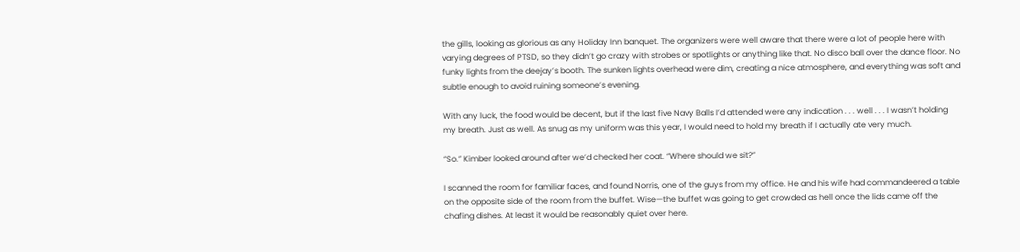the gills, looking as glorious as any Holiday Inn banquet. The organizers were well aware that there were a lot of people here with varying degrees of PTSD, so they didn’t go crazy with strobes or spotlights or anything like that. No disco ball over the dance floor. No funky lights from the deejay’s booth. The sunken lights overhead were dim, creating a nice atmosphere, and everything was soft and subtle enough to avoid ruining someone’s evening.

With any luck, the food would be decent, but if the last five Navy Balls I’d attended were any indication . . . well . . . I wasn’t holding my breath. Just as well. As snug as my uniform was this year, I would need to hold my breath if I actually ate very much.

“So.” Kimber looked around after we’d checked her coat. “Where should we sit?”

I scanned the room for familiar faces, and found Norris, one of the guys from my office. He and his wife had commandeered a table on the opposite side of the room from the buffet. Wise—the buffet was going to get crowded as hell once the lids came off the chafing dishes. At least it would be reasonably quiet over here.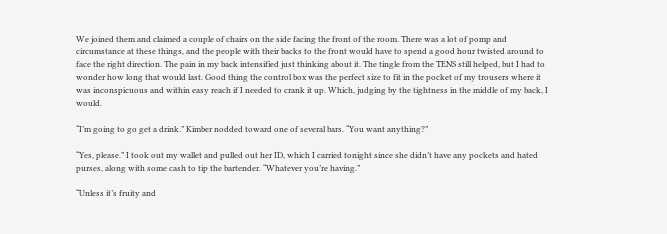We joined them and claimed a couple of chairs on the side facing the front of the room. There was a lot of pomp and circumstance at these things, and the people with their backs to the front would have to spend a good hour twisted around to face the right direction. The pain in my back intensified just thinking about it. The tingle from the TENS still helped, but I had to wonder how long that would last. Good thing the control box was the perfect size to fit in the pocket of my trousers where it was inconspicuous and within easy reach if I needed to crank it up. Which, judging by the tightness in the middle of my back, I would.

“I’m going to go get a drink.” Kimber nodded toward one of several bars. “You want anything?”

“Yes, please.” I took out my wallet and pulled out her ID, which I carried tonight since she didn’t have any pockets and hated purses, along with some cash to tip the bartender. “Whatever you’re having.”

“Unless it’s fruity and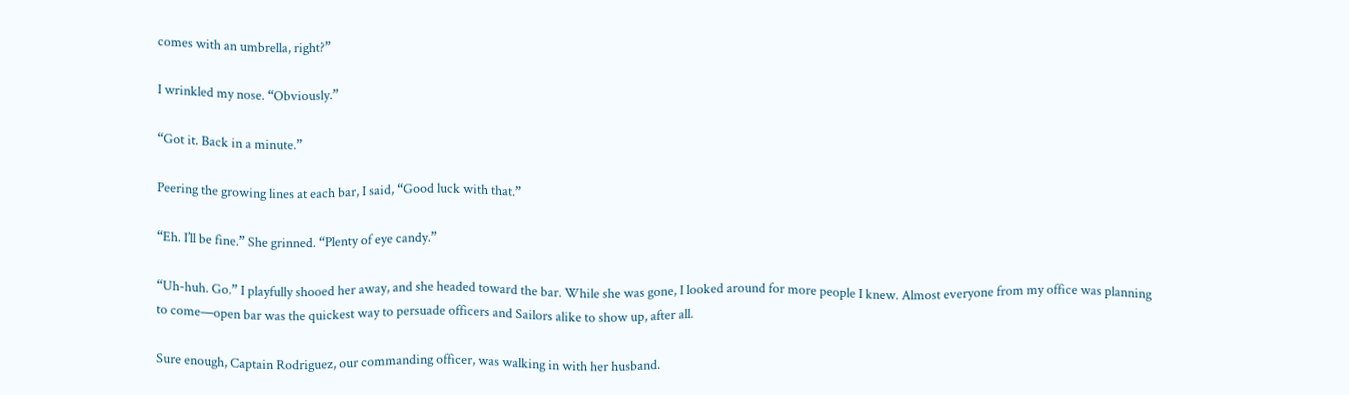comes with an umbrella, right?”

I wrinkled my nose. “Obviously.”

“Got it. Back in a minute.”

Peering the growing lines at each bar, I said, “Good luck with that.”

“Eh. I’ll be fine.” She grinned. “Plenty of eye candy.”

“Uh-huh. Go.” I playfully shooed her away, and she headed toward the bar. While she was gone, I looked around for more people I knew. Almost everyone from my office was planning to come—open bar was the quickest way to persuade officers and Sailors alike to show up, after all.

Sure enough, Captain Rodriguez, our commanding officer, was walking in with her husband.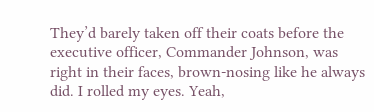They’d barely taken off their coats before the executive officer, Commander Johnson, was right in their faces, brown-nosing like he always did. I rolled my eyes. Yeah,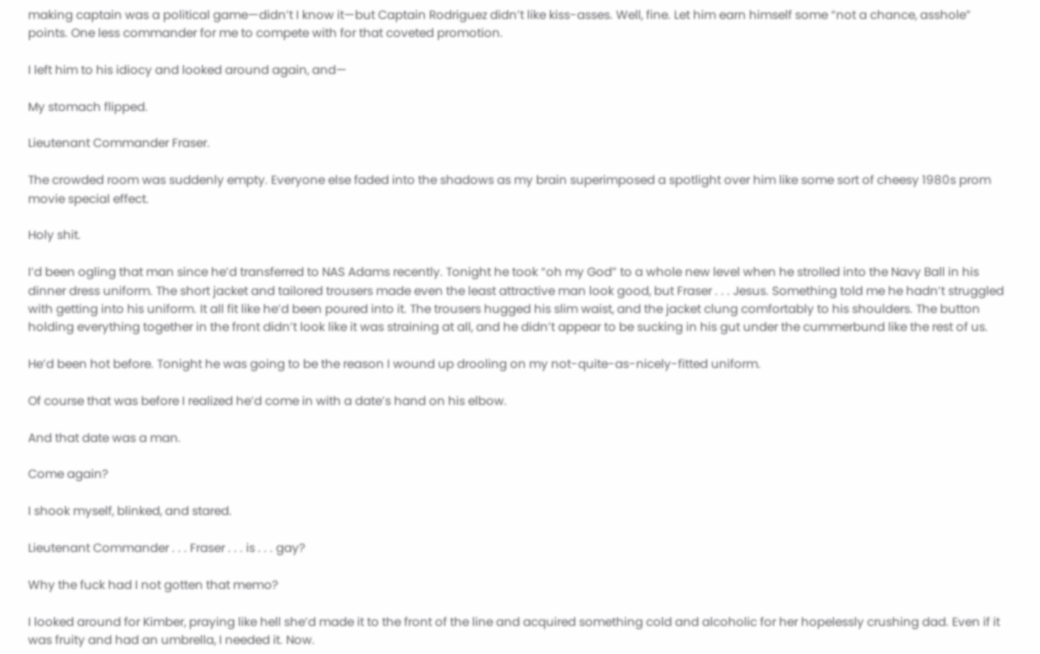making captain was a political game—didn’t I know it—but Captain Rodriguez didn’t like kiss-asses. Well, fine. Let him earn himself some “not a chance, asshole” points. One less commander for me to compete with for that coveted promotion.

I left him to his idiocy and looked around again, and—

My stomach flipped.

Lieutenant Commander Fraser.

The crowded room was suddenly empty. Everyone else faded into the shadows as my brain superimposed a spotlight over him like some sort of cheesy 1980s prom movie special effect.

Holy shit.

I’d been ogling that man since he’d transferred to NAS Adams recently. Tonight he took “oh my God” to a whole new level when he strolled into the Navy Ball in his dinner dress uniform. The short jacket and tailored trousers made even the least attractive man look good, but Fraser . . . Jesus. Something told me he hadn’t struggled with getting into his uniform. It all fit like he’d been poured into it. The trousers hugged his slim waist, and the jacket clung comfortably to his shoulders. The button holding everything together in the front didn’t look like it was straining at all, and he didn’t appear to be sucking in his gut under the cummerbund like the rest of us.

He’d been hot before. Tonight he was going to be the reason I wound up drooling on my not-quite-as-nicely-fitted uniform.

Of course that was before I realized he’d come in with a date’s hand on his elbow.

And that date was a man.

Come again?

I shook myself, blinked, and stared.

Lieutenant Commander . . . Fraser . . . is . . . gay?

Why the fuck had I not gotten that memo?

I looked around for Kimber, praying like hell she’d made it to the front of the line and acquired something cold and alcoholic for her hopelessly crushing dad. Even if it was fruity and had an umbrella, I needed it. Now.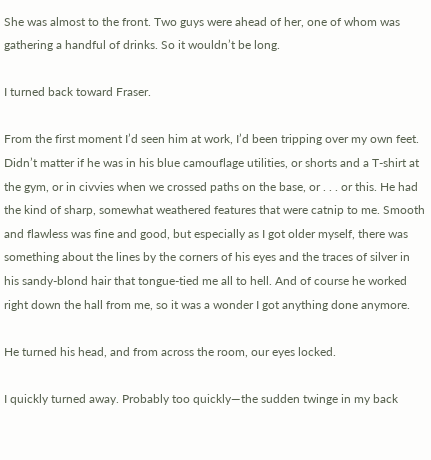She was almost to the front. Two guys were ahead of her, one of whom was gathering a handful of drinks. So it wouldn’t be long.

I turned back toward Fraser.

From the first moment I’d seen him at work, I’d been tripping over my own feet. Didn’t matter if he was in his blue camouflage utilities, or shorts and a T-shirt at the gym, or in civvies when we crossed paths on the base, or . . . or this. He had the kind of sharp, somewhat weathered features that were catnip to me. Smooth and flawless was fine and good, but especially as I got older myself, there was something about the lines by the corners of his eyes and the traces of silver in his sandy-blond hair that tongue-tied me all to hell. And of course he worked right down the hall from me, so it was a wonder I got anything done anymore.

He turned his head, and from across the room, our eyes locked.

I quickly turned away. Probably too quickly—the sudden twinge in my back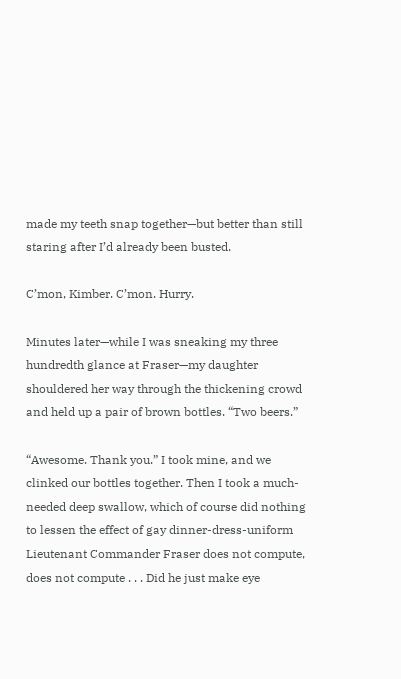made my teeth snap together—but better than still staring after I’d already been busted.

C’mon, Kimber. C’mon. Hurry.

Minutes later—while I was sneaking my three hundredth glance at Fraser—my daughter shouldered her way through the thickening crowd and held up a pair of brown bottles. “Two beers.”

“Awesome. Thank you.” I took mine, and we clinked our bottles together. Then I took a much-needed deep swallow, which of course did nothing to lessen the effect of gay dinner-dress-uniform Lieutenant Commander Fraser does not compute, does not compute . . . Did he just make eye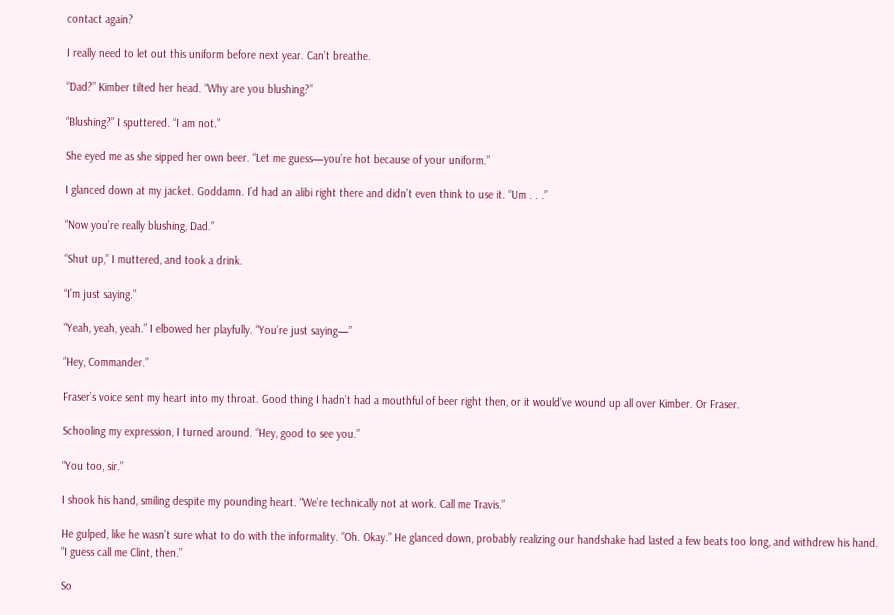contact again?

I really need to let out this uniform before next year. Can’t breathe.

“Dad?” Kimber tilted her head. “Why are you blushing?”

“Blushing?” I sputtered. “I am not.”

She eyed me as she sipped her own beer. “Let me guess—you’re hot because of your uniform.”

I glanced down at my jacket. Goddamn. I’d had an alibi right there and didn’t even think to use it. “Um . . .”

“Now you’re really blushing, Dad.”

“Shut up,” I muttered, and took a drink.

“I’m just saying.”

“Yeah, yeah, yeah.” I elbowed her playfully. “You’re just saying—”

“Hey, Commander.”

Fraser’s voice sent my heart into my throat. Good thing I hadn’t had a mouthful of beer right then, or it would’ve wound up all over Kimber. Or Fraser.

Schooling my expression, I turned around. “Hey, good to see you.”

“You too, sir.”

I shook his hand, smiling despite my pounding heart. “We’re technically not at work. Call me Travis.”

He gulped, like he wasn’t sure what to do with the informality. “Oh. Okay.” He glanced down, probably realizing our handshake had lasted a few beats too long, and withdrew his hand. “I guess call me Clint, then.”

So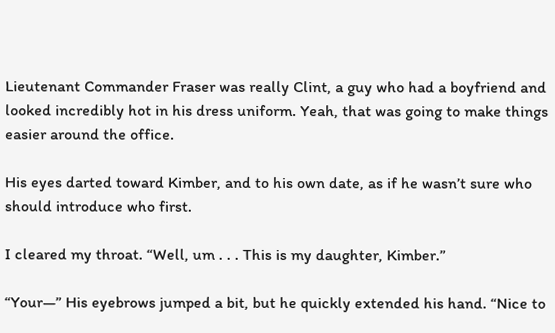Lieutenant Commander Fraser was really Clint, a guy who had a boyfriend and looked incredibly hot in his dress uniform. Yeah, that was going to make things easier around the office.

His eyes darted toward Kimber, and to his own date, as if he wasn’t sure who should introduce who first.

I cleared my throat. “Well, um . . . This is my daughter, Kimber.”

“Your—” His eyebrows jumped a bit, but he quickly extended his hand. “Nice to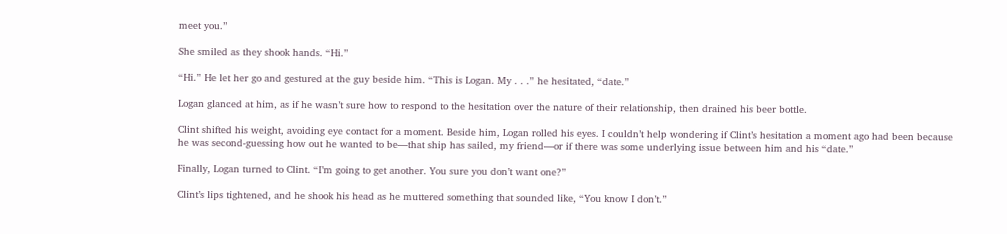meet you.”

She smiled as they shook hands. “Hi.”

“Hi.” He let her go and gestured at the guy beside him. “This is Logan. My . . .” he hesitated, “date.”

Logan glanced at him, as if he wasn’t sure how to respond to the hesitation over the nature of their relationship, then drained his beer bottle.

Clint shifted his weight, avoiding eye contact for a moment. Beside him, Logan rolled his eyes. I couldn’t help wondering if Clint’s hesitation a moment ago had been because he was second-guessing how out he wanted to be—that ship has sailed, my friend—or if there was some underlying issue between him and his “date.”

Finally, Logan turned to Clint. “I’m going to get another. You sure you don’t want one?”

Clint’s lips tightened, and he shook his head as he muttered something that sounded like, “You know I don’t.”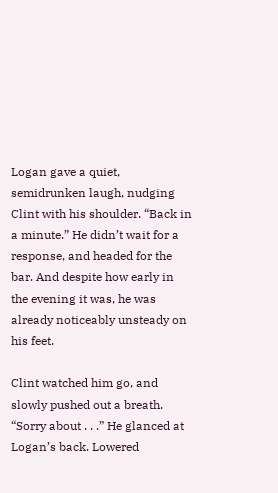Logan gave a quiet, semidrunken laugh, nudging Clint with his shoulder. “Back in a minute.” He didn’t wait for a response, and headed for the bar. And despite how early in the evening it was, he was already noticeably unsteady on his feet.

Clint watched him go, and slowly pushed out a breath. “Sorry about . . .” He glanced at Logan’s back. Lowered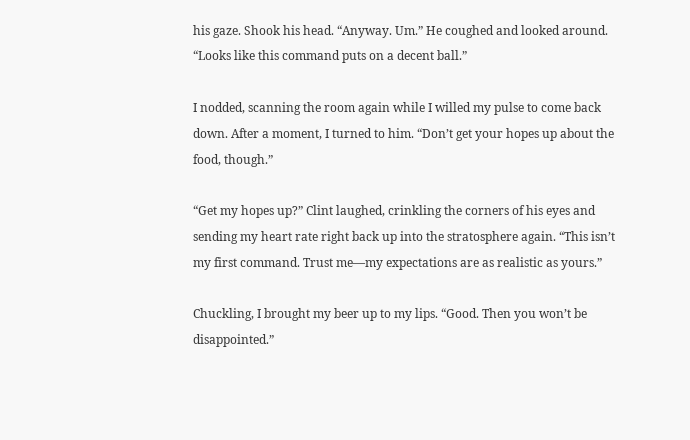his gaze. Shook his head. “Anyway. Um.” He coughed and looked around. “Looks like this command puts on a decent ball.”

I nodded, scanning the room again while I willed my pulse to come back down. After a moment, I turned to him. “Don’t get your hopes up about the food, though.”

“Get my hopes up?” Clint laughed, crinkling the corners of his eyes and sending my heart rate right back up into the stratosphere again. “This isn’t my first command. Trust me—my expectations are as realistic as yours.”

Chuckling, I brought my beer up to my lips. “Good. Then you won’t be disappointed.”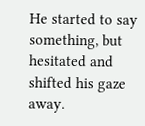He started to say something, but hesitated and shifted his gaze away.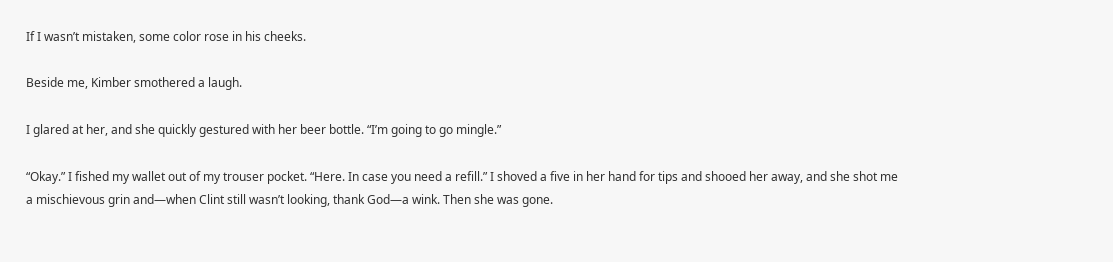If I wasn’t mistaken, some color rose in his cheeks.

Beside me, Kimber smothered a laugh.

I glared at her, and she quickly gestured with her beer bottle. “I’m going to go mingle.”

“Okay.” I fished my wallet out of my trouser pocket. “Here. In case you need a refill.” I shoved a five in her hand for tips and shooed her away, and she shot me a mischievous grin and—when Clint still wasn’t looking, thank God—a wink. Then she was gone.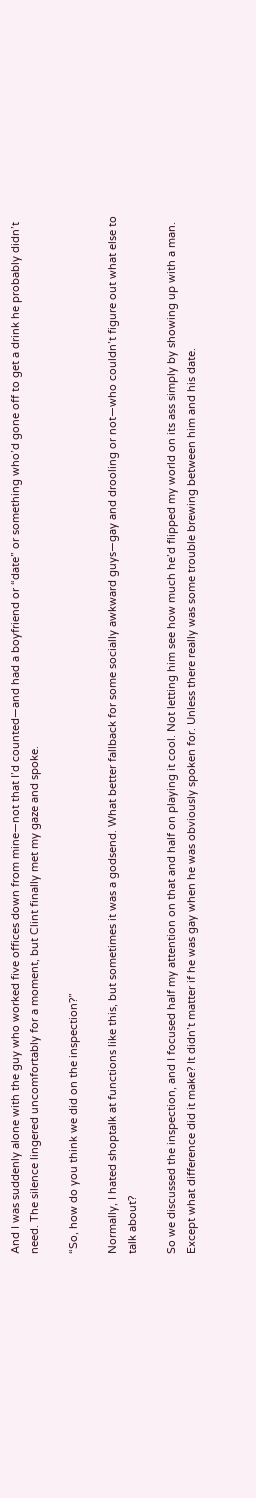And I was suddenly alone with the guy who worked five offices down from mine—not that I’d counted—and had a boyfriend or “date” or something who’d gone off to get a drink he probably didn’t need. The silence lingered uncomfortably for a moment, but Clint finally met my gaze and spoke.

“So, how do you think we did on the inspection?”

Normally, I hated shoptalk at functions like this, but sometimes it was a godsend. What better fallback for some socially awkward guys—gay and drooling or not—who couldn’t figure out what else to talk about?

So we discussed the inspection, and I focused half my attention on that and half on playing it cool. Not letting him see how much he’d flipped my world on its ass simply by showing up with a man. Except what difference did it make? It didn’t matter if he was gay when he was obviously spoken for. Unless there really was some trouble brewing between him and his date.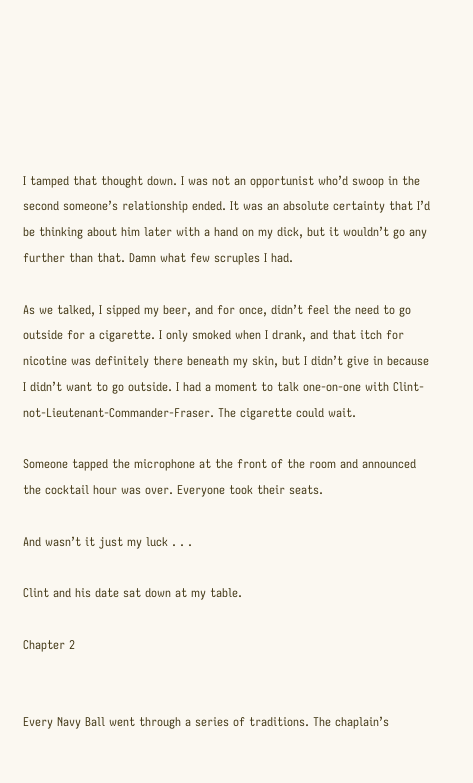I tamped that thought down. I was not an opportunist who’d swoop in the second someone’s relationship ended. It was an absolute certainty that I’d be thinking about him later with a hand on my dick, but it wouldn’t go any further than that. Damn what few scruples I had.

As we talked, I sipped my beer, and for once, didn’t feel the need to go outside for a cigarette. I only smoked when I drank, and that itch for nicotine was definitely there beneath my skin, but I didn’t give in because I didn’t want to go outside. I had a moment to talk one-on-one with Clint-not-Lieutenant-Commander-Fraser. The cigarette could wait.

Someone tapped the microphone at the front of the room and announced the cocktail hour was over. Everyone took their seats.

And wasn’t it just my luck . . .

Clint and his date sat down at my table.

Chapter 2


Every Navy Ball went through a series of traditions. The chaplain’s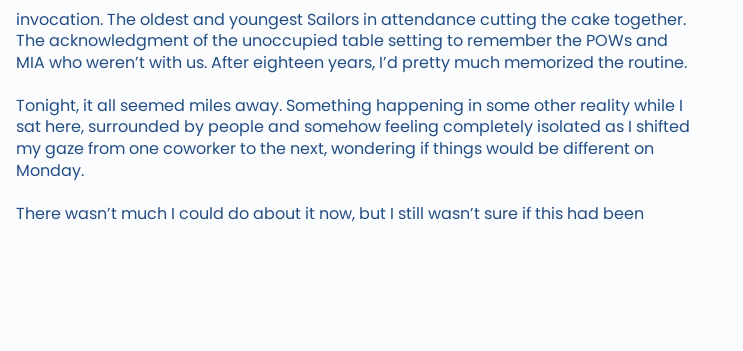invocation. The oldest and youngest Sailors in attendance cutting the cake together. The acknowledgment of the unoccupied table setting to remember the POWs and MIA who weren’t with us. After eighteen years, I’d pretty much memorized the routine.

Tonight, it all seemed miles away. Something happening in some other reality while I sat here, surrounded by people and somehow feeling completely isolated as I shifted my gaze from one coworker to the next, wondering if things would be different on Monday.

There wasn’t much I could do about it now, but I still wasn’t sure if this had been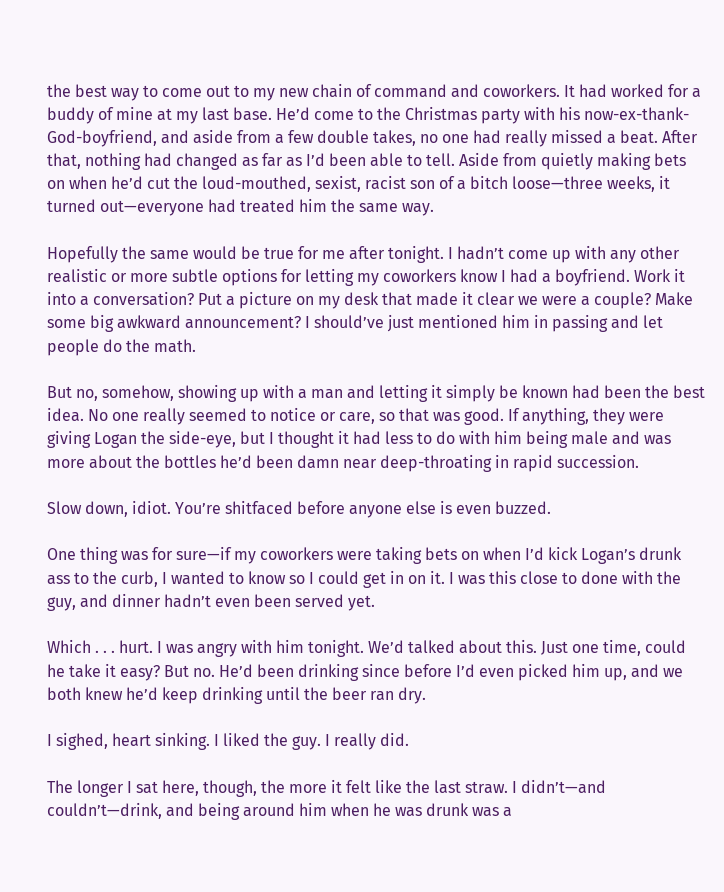the best way to come out to my new chain of command and coworkers. It had worked for a buddy of mine at my last base. He’d come to the Christmas party with his now-ex-thank-God-boyfriend, and aside from a few double takes, no one had really missed a beat. After that, nothing had changed as far as I’d been able to tell. Aside from quietly making bets on when he’d cut the loud-mouthed, sexist, racist son of a bitch loose—three weeks, it turned out—everyone had treated him the same way.

Hopefully the same would be true for me after tonight. I hadn’t come up with any other realistic or more subtle options for letting my coworkers know I had a boyfriend. Work it into a conversation? Put a picture on my desk that made it clear we were a couple? Make some big awkward announcement? I should’ve just mentioned him in passing and let people do the math.

But no, somehow, showing up with a man and letting it simply be known had been the best idea. No one really seemed to notice or care, so that was good. If anything, they were giving Logan the side-eye, but I thought it had less to do with him being male and was more about the bottles he’d been damn near deep-throating in rapid succession.

Slow down, idiot. You’re shitfaced before anyone else is even buzzed.

One thing was for sure—if my coworkers were taking bets on when I’d kick Logan’s drunk ass to the curb, I wanted to know so I could get in on it. I was this close to done with the guy, and dinner hadn’t even been served yet.

Which . . . hurt. I was angry with him tonight. We’d talked about this. Just one time, could he take it easy? But no. He’d been drinking since before I’d even picked him up, and we both knew he’d keep drinking until the beer ran dry.

I sighed, heart sinking. I liked the guy. I really did.

The longer I sat here, though, the more it felt like the last straw. I didn’t—and couldn’t—drink, and being around him when he was drunk was a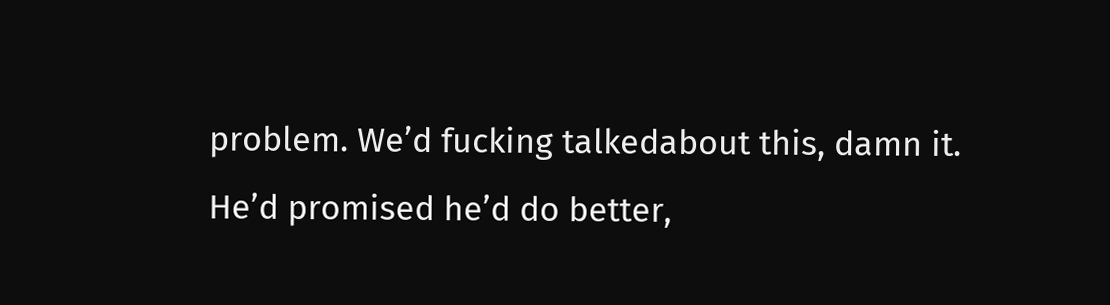problem. We’d fucking talkedabout this, damn it. He’d promised he’d do better,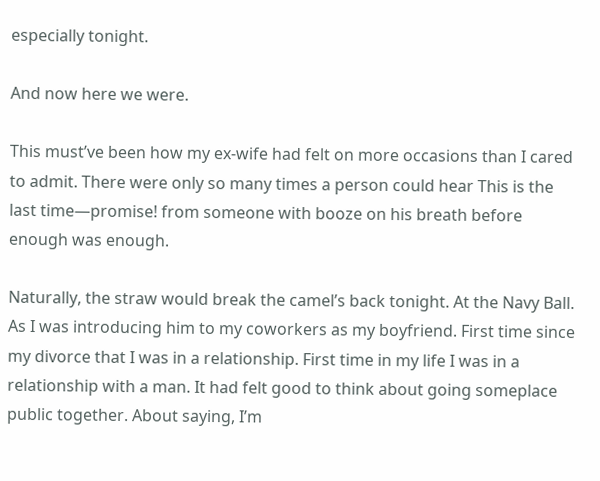especially tonight.

And now here we were.

This must’ve been how my ex-wife had felt on more occasions than I cared to admit. There were only so many times a person could hear This is the last time—promise! from someone with booze on his breath before enough was enough.

Naturally, the straw would break the camel’s back tonight. At the Navy Ball. As I was introducing him to my coworkers as my boyfriend. First time since my divorce that I was in a relationship. First time in my life I was in a relationship with a man. It had felt good to think about going someplace public together. About saying, I’m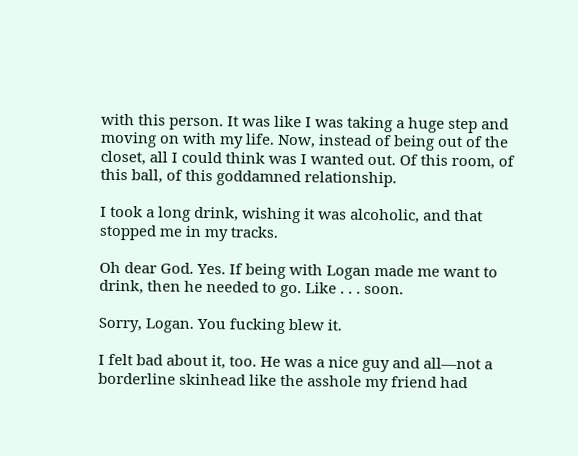with this person. It was like I was taking a huge step and moving on with my life. Now, instead of being out of the closet, all I could think was I wanted out. Of this room, of this ball, of this goddamned relationship.

I took a long drink, wishing it was alcoholic, and that stopped me in my tracks.

Oh dear God. Yes. If being with Logan made me want to drink, then he needed to go. Like . . . soon.

Sorry, Logan. You fucking blew it.

I felt bad about it, too. He was a nice guy and all—not a borderline skinhead like the asshole my friend had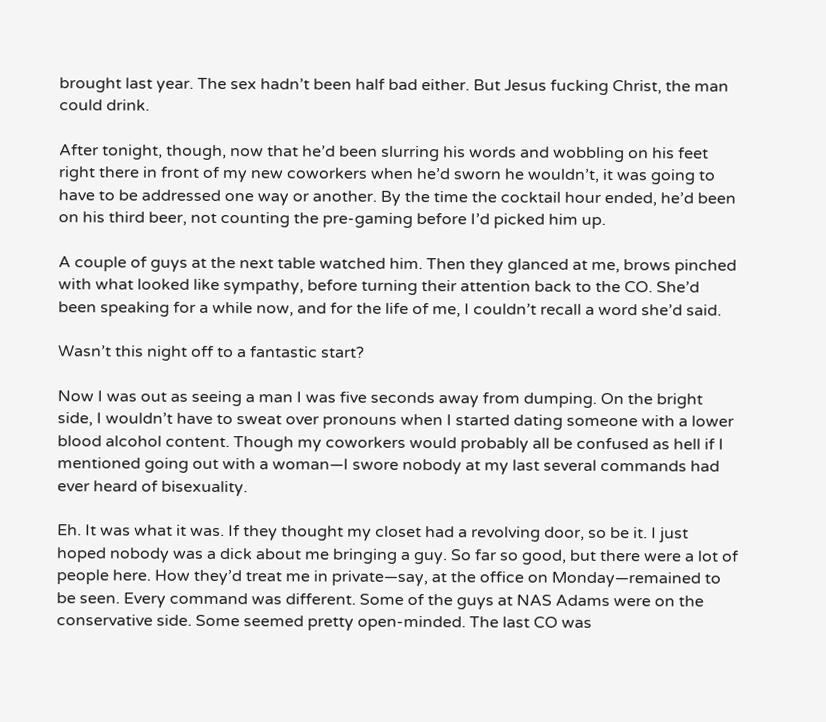brought last year. The sex hadn’t been half bad either. But Jesus fucking Christ, the man could drink.

After tonight, though, now that he’d been slurring his words and wobbling on his feet right there in front of my new coworkers when he’d sworn he wouldn’t, it was going to have to be addressed one way or another. By the time the cocktail hour ended, he’d been on his third beer, not counting the pre-gaming before I’d picked him up.

A couple of guys at the next table watched him. Then they glanced at me, brows pinched with what looked like sympathy, before turning their attention back to the CO. She’d been speaking for a while now, and for the life of me, I couldn’t recall a word she’d said.

Wasn’t this night off to a fantastic start?

Now I was out as seeing a man I was five seconds away from dumping. On the bright side, I wouldn’t have to sweat over pronouns when I started dating someone with a lower blood alcohol content. Though my coworkers would probably all be confused as hell if I mentioned going out with a woman—I swore nobody at my last several commands had ever heard of bisexuality.

Eh. It was what it was. If they thought my closet had a revolving door, so be it. I just hoped nobody was a dick about me bringing a guy. So far so good, but there were a lot of people here. How they’d treat me in private—say, at the office on Monday—remained to be seen. Every command was different. Some of the guys at NAS Adams were on the conservative side. Some seemed pretty open-minded. The last CO was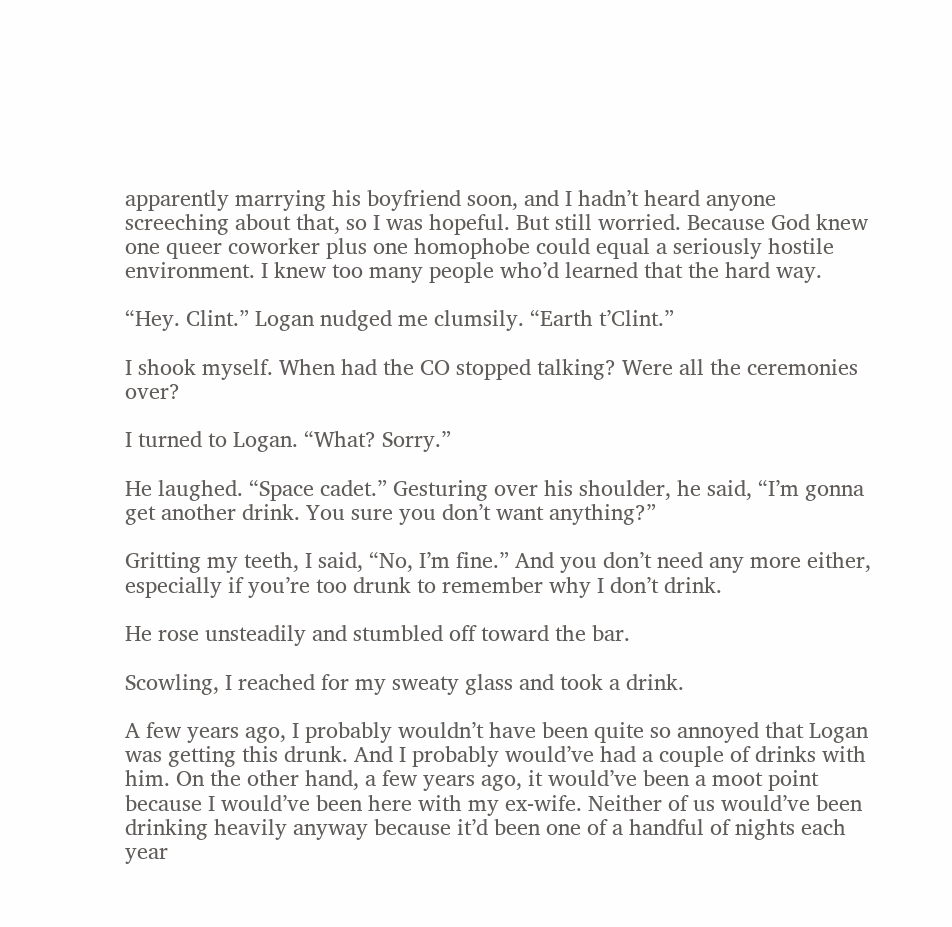apparently marrying his boyfriend soon, and I hadn’t heard anyone screeching about that, so I was hopeful. But still worried. Because God knew one queer coworker plus one homophobe could equal a seriously hostile environment. I knew too many people who’d learned that the hard way.

“Hey. Clint.” Logan nudged me clumsily. “Earth t’Clint.”

I shook myself. When had the CO stopped talking? Were all the ceremonies over?

I turned to Logan. “What? Sorry.”

He laughed. “Space cadet.” Gesturing over his shoulder, he said, “I’m gonna get another drink. You sure you don’t want anything?”

Gritting my teeth, I said, “No, I’m fine.” And you don’t need any more either, especially if you’re too drunk to remember why I don’t drink.

He rose unsteadily and stumbled off toward the bar.

Scowling, I reached for my sweaty glass and took a drink.

A few years ago, I probably wouldn’t have been quite so annoyed that Logan was getting this drunk. And I probably would’ve had a couple of drinks with him. On the other hand, a few years ago, it would’ve been a moot point because I would’ve been here with my ex-wife. Neither of us would’ve been drinking heavily anyway because it’d been one of a handful of nights each year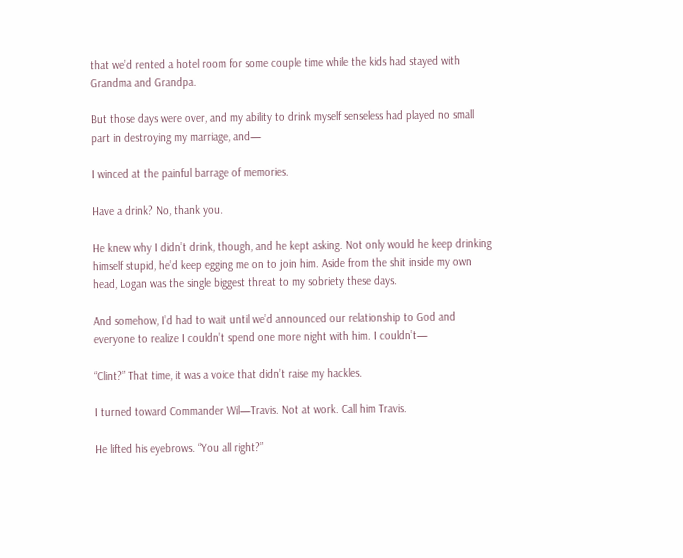that we’d rented a hotel room for some couple time while the kids had stayed with Grandma and Grandpa.

But those days were over, and my ability to drink myself senseless had played no small part in destroying my marriage, and—

I winced at the painful barrage of memories.

Have a drink? No, thank you.

He knew why I didn’t drink, though, and he kept asking. Not only would he keep drinking himself stupid, he’d keep egging me on to join him. Aside from the shit inside my own head, Logan was the single biggest threat to my sobriety these days.

And somehow, I’d had to wait until we’d announced our relationship to God and everyone to realize I couldn’t spend one more night with him. I couldn’t—

“Clint?” That time, it was a voice that didn’t raise my hackles.

I turned toward Commander Wil—Travis. Not at work. Call him Travis.

He lifted his eyebrows. “You all right?”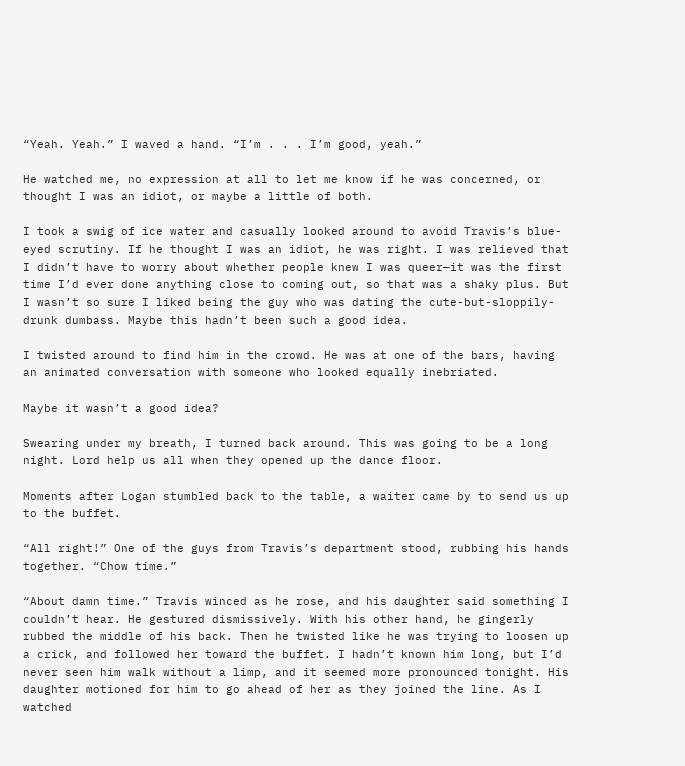“Yeah. Yeah.” I waved a hand. “I’m . . . I’m good, yeah.”

He watched me, no expression at all to let me know if he was concerned, or thought I was an idiot, or maybe a little of both.

I took a swig of ice water and casually looked around to avoid Travis’s blue-eyed scrutiny. If he thought I was an idiot, he was right. I was relieved that I didn’t have to worry about whether people knew I was queer—it was the first time I’d ever done anything close to coming out, so that was a shaky plus. But I wasn’t so sure I liked being the guy who was dating the cute-but-sloppily-drunk dumbass. Maybe this hadn’t been such a good idea.

I twisted around to find him in the crowd. He was at one of the bars, having an animated conversation with someone who looked equally inebriated.

Maybe it wasn’t a good idea?

Swearing under my breath, I turned back around. This was going to be a long night. Lord help us all when they opened up the dance floor.

Moments after Logan stumbled back to the table, a waiter came by to send us up to the buffet.

“All right!” One of the guys from Travis’s department stood, rubbing his hands together. “Chow time.”

“About damn time.” Travis winced as he rose, and his daughter said something I couldn’t hear. He gestured dismissively. With his other hand, he gingerly rubbed the middle of his back. Then he twisted like he was trying to loosen up a crick, and followed her toward the buffet. I hadn’t known him long, but I’d never seen him walk without a limp, and it seemed more pronounced tonight. His daughter motioned for him to go ahead of her as they joined the line. As I watched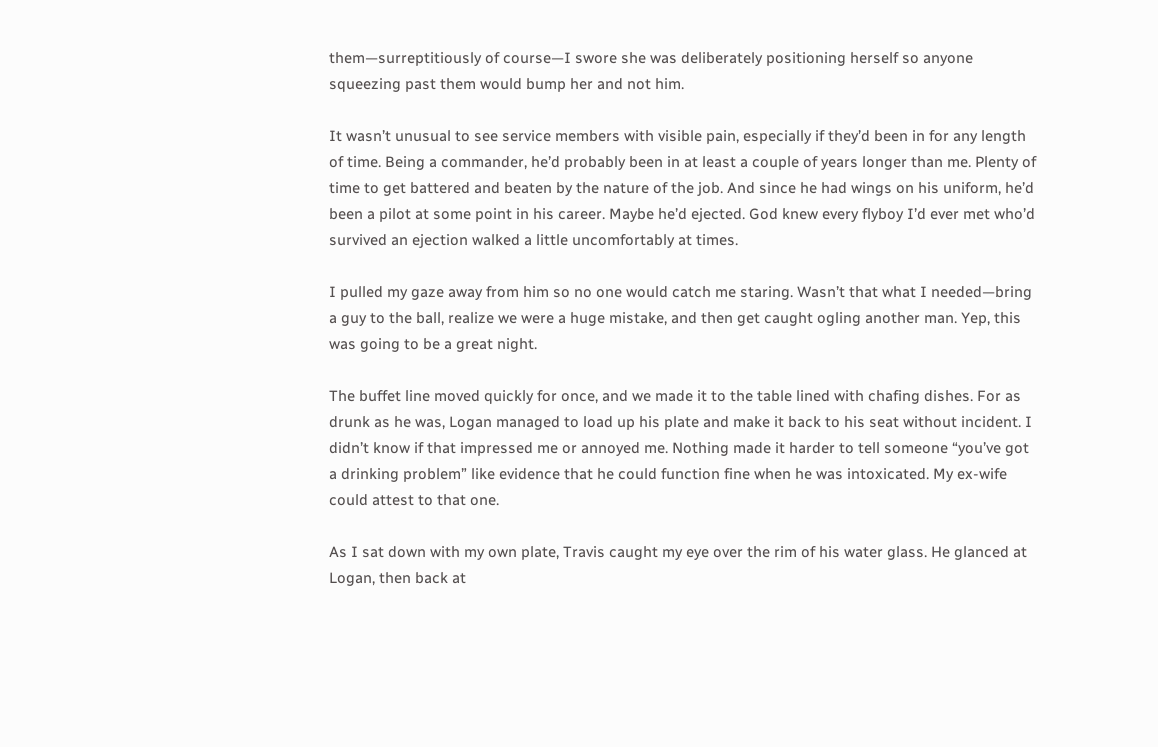them—surreptitiously of course—I swore she was deliberately positioning herself so anyone squeezing past them would bump her and not him.

It wasn’t unusual to see service members with visible pain, especially if they’d been in for any length of time. Being a commander, he’d probably been in at least a couple of years longer than me. Plenty of time to get battered and beaten by the nature of the job. And since he had wings on his uniform, he’d been a pilot at some point in his career. Maybe he’d ejected. God knew every flyboy I’d ever met who’d survived an ejection walked a little uncomfortably at times.

I pulled my gaze away from him so no one would catch me staring. Wasn’t that what I needed—bring a guy to the ball, realize we were a huge mistake, and then get caught ogling another man. Yep, this was going to be a great night.

The buffet line moved quickly for once, and we made it to the table lined with chafing dishes. For as drunk as he was, Logan managed to load up his plate and make it back to his seat without incident. I didn’t know if that impressed me or annoyed me. Nothing made it harder to tell someone “you’ve got a drinking problem” like evidence that he could function fine when he was intoxicated. My ex-wife could attest to that one.

As I sat down with my own plate, Travis caught my eye over the rim of his water glass. He glanced at Logan, then back at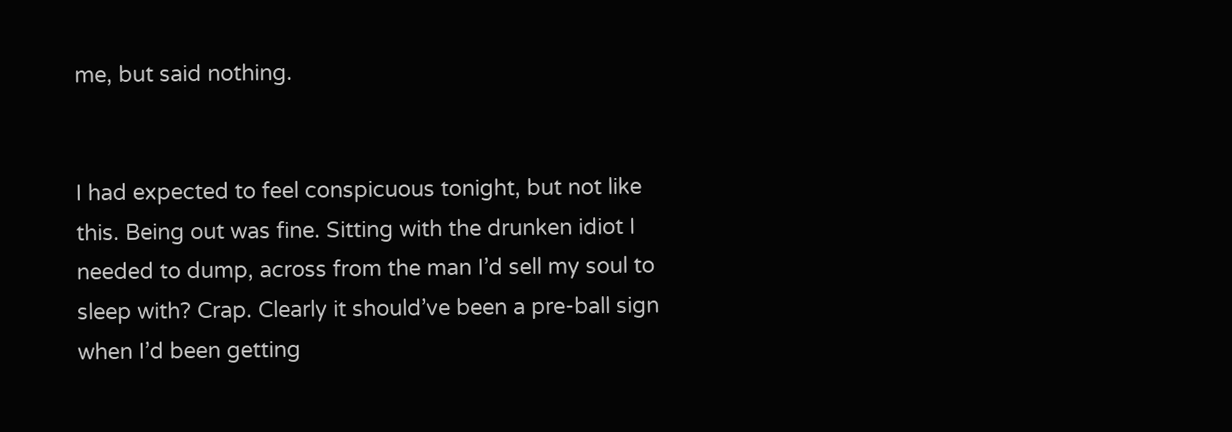me, but said nothing.


I had expected to feel conspicuous tonight, but not like this. Being out was fine. Sitting with the drunken idiot I needed to dump, across from the man I’d sell my soul to sleep with? Crap. Clearly it should’ve been a pre-ball sign when I’d been getting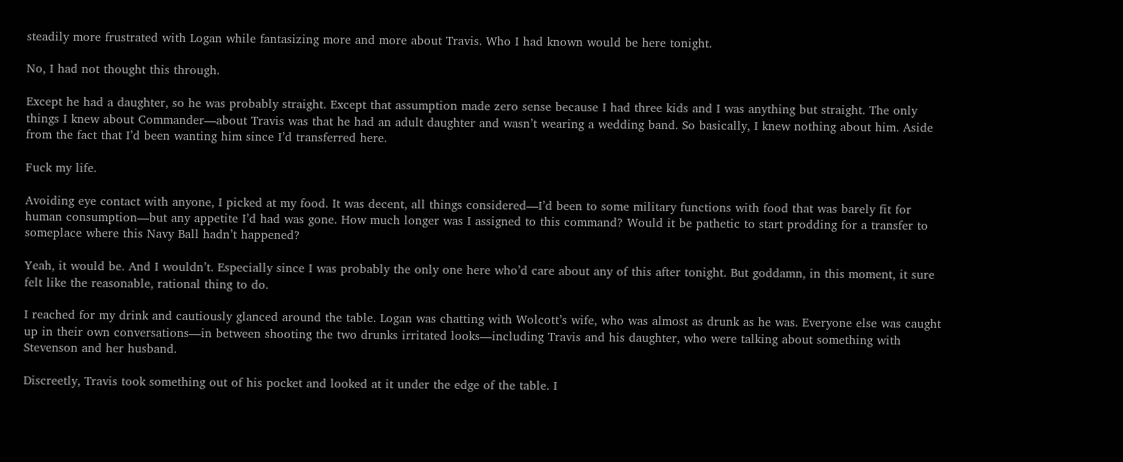steadily more frustrated with Logan while fantasizing more and more about Travis. Who I had known would be here tonight.

No, I had not thought this through.

Except he had a daughter, so he was probably straight. Except that assumption made zero sense because I had three kids and I was anything but straight. The only things I knew about Commander—about Travis was that he had an adult daughter and wasn’t wearing a wedding band. So basically, I knew nothing about him. Aside from the fact that I’d been wanting him since I’d transferred here.

Fuck my life.

Avoiding eye contact with anyone, I picked at my food. It was decent, all things considered—I’d been to some military functions with food that was barely fit for human consumption—but any appetite I’d had was gone. How much longer was I assigned to this command? Would it be pathetic to start prodding for a transfer to someplace where this Navy Ball hadn’t happened?

Yeah, it would be. And I wouldn’t. Especially since I was probably the only one here who’d care about any of this after tonight. But goddamn, in this moment, it sure felt like the reasonable, rational thing to do.

I reached for my drink and cautiously glanced around the table. Logan was chatting with Wolcott’s wife, who was almost as drunk as he was. Everyone else was caught up in their own conversations—in between shooting the two drunks irritated looks—including Travis and his daughter, who were talking about something with Stevenson and her husband.

Discreetly, Travis took something out of his pocket and looked at it under the edge of the table. I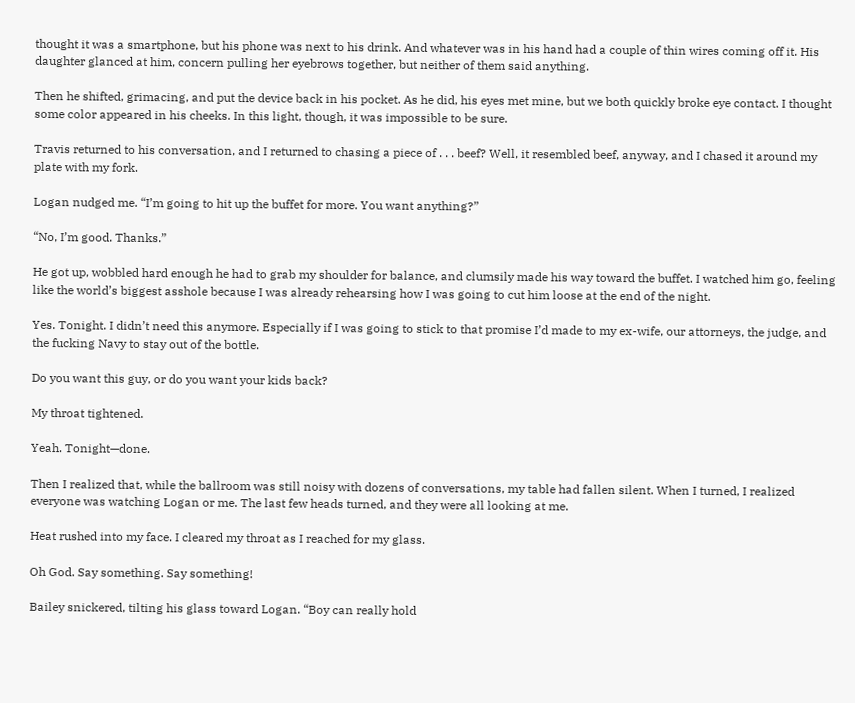thought it was a smartphone, but his phone was next to his drink. And whatever was in his hand had a couple of thin wires coming off it. His daughter glanced at him, concern pulling her eyebrows together, but neither of them said anything.

Then he shifted, grimacing, and put the device back in his pocket. As he did, his eyes met mine, but we both quickly broke eye contact. I thought some color appeared in his cheeks. In this light, though, it was impossible to be sure.

Travis returned to his conversation, and I returned to chasing a piece of . . . beef? Well, it resembled beef, anyway, and I chased it around my plate with my fork.

Logan nudged me. “I’m going to hit up the buffet for more. You want anything?”

“No, I’m good. Thanks.”

He got up, wobbled hard enough he had to grab my shoulder for balance, and clumsily made his way toward the buffet. I watched him go, feeling like the world’s biggest asshole because I was already rehearsing how I was going to cut him loose at the end of the night.

Yes. Tonight. I didn’t need this anymore. Especially if I was going to stick to that promise I’d made to my ex-wife, our attorneys, the judge, and the fucking Navy to stay out of the bottle.

Do you want this guy, or do you want your kids back?

My throat tightened.

Yeah. Tonight—done.

Then I realized that, while the ballroom was still noisy with dozens of conversations, my table had fallen silent. When I turned, I realized everyone was watching Logan or me. The last few heads turned, and they were all looking at me.

Heat rushed into my face. I cleared my throat as I reached for my glass.

Oh God. Say something. Say something!

Bailey snickered, tilting his glass toward Logan. “Boy can really hold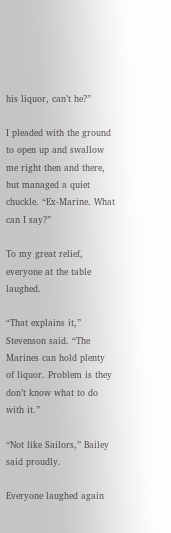his liquor, can’t he?”

I pleaded with the ground to open up and swallow me right then and there, but managed a quiet chuckle. “Ex-Marine. What can I say?”

To my great relief, everyone at the table laughed.

“That explains it,” Stevenson said. “The Marines can hold plenty of liquor. Problem is they don’t know what to do with it.”

“Not like Sailors,” Bailey said proudly.

Everyone laughed again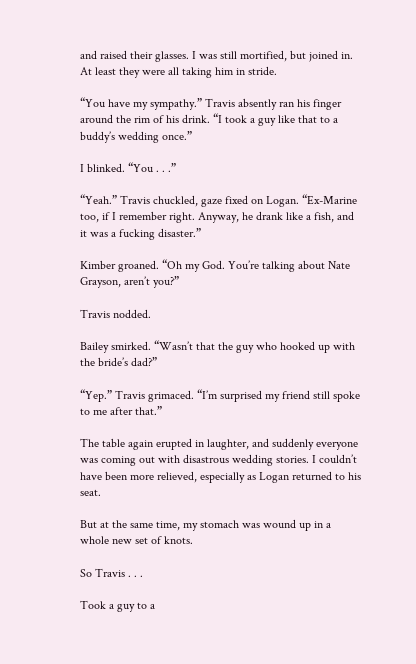and raised their glasses. I was still mortified, but joined in. At least they were all taking him in stride.

“You have my sympathy.” Travis absently ran his finger around the rim of his drink. “I took a guy like that to a buddy’s wedding once.”

I blinked. “You . . .”

“Yeah.” Travis chuckled, gaze fixed on Logan. “Ex-Marine too, if I remember right. Anyway, he drank like a fish, and it was a fucking disaster.”

Kimber groaned. “Oh my God. You’re talking about Nate Grayson, aren’t you?”

Travis nodded.

Bailey smirked. “Wasn’t that the guy who hooked up with the bride’s dad?”

“Yep.” Travis grimaced. “I’m surprised my friend still spoke to me after that.”

The table again erupted in laughter, and suddenly everyone was coming out with disastrous wedding stories. I couldn’t have been more relieved, especially as Logan returned to his seat.

But at the same time, my stomach was wound up in a whole new set of knots.

So Travis . . .

Took a guy to a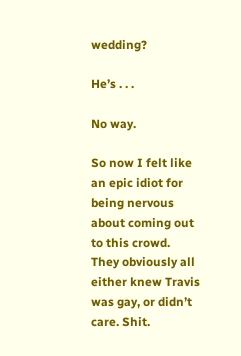wedding?

He’s . . .

No way.

So now I felt like an epic idiot for being nervous about coming out to this crowd. They obviously all either knew Travis was gay, or didn’t care. Shit.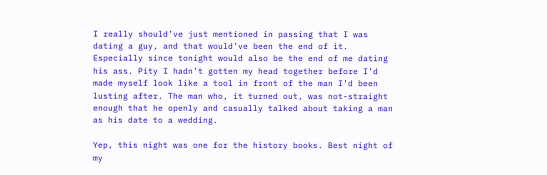I really should’ve just mentioned in passing that I was dating a guy, and that would’ve been the end of it. Especially since tonight would also be the end of me dating his ass. Pity I hadn’t gotten my head together before I’d made myself look like a tool in front of the man I’d been lusting after. The man who, it turned out, was not-straight enough that he openly and casually talked about taking a man as his date to a wedding.

Yep, this night was one for the history books. Best night of my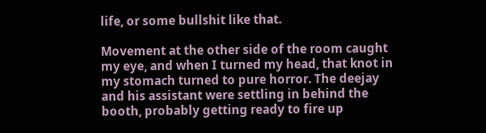life, or some bullshit like that.

Movement at the other side of the room caught my eye, and when I turned my head, that knot in my stomach turned to pure horror. The deejay and his assistant were settling in behind the booth, probably getting ready to fire up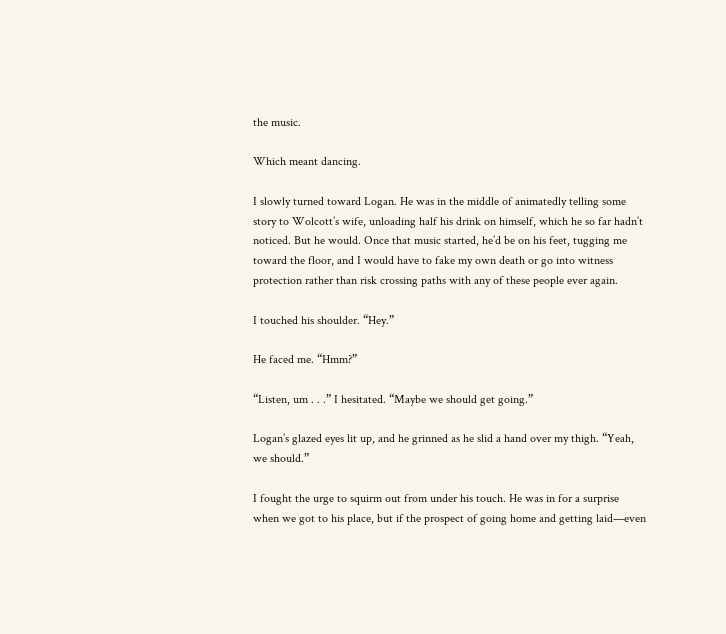the music.

Which meant dancing.

I slowly turned toward Logan. He was in the middle of animatedly telling some story to Wolcott’s wife, unloading half his drink on himself, which he so far hadn’t noticed. But he would. Once that music started, he’d be on his feet, tugging me toward the floor, and I would have to fake my own death or go into witness protection rather than risk crossing paths with any of these people ever again.

I touched his shoulder. “Hey.”

He faced me. “Hmm?”

“Listen, um . . .” I hesitated. “Maybe we should get going.”

Logan’s glazed eyes lit up, and he grinned as he slid a hand over my thigh. “Yeah, we should.”

I fought the urge to squirm out from under his touch. He was in for a surprise when we got to his place, but if the prospect of going home and getting laid—even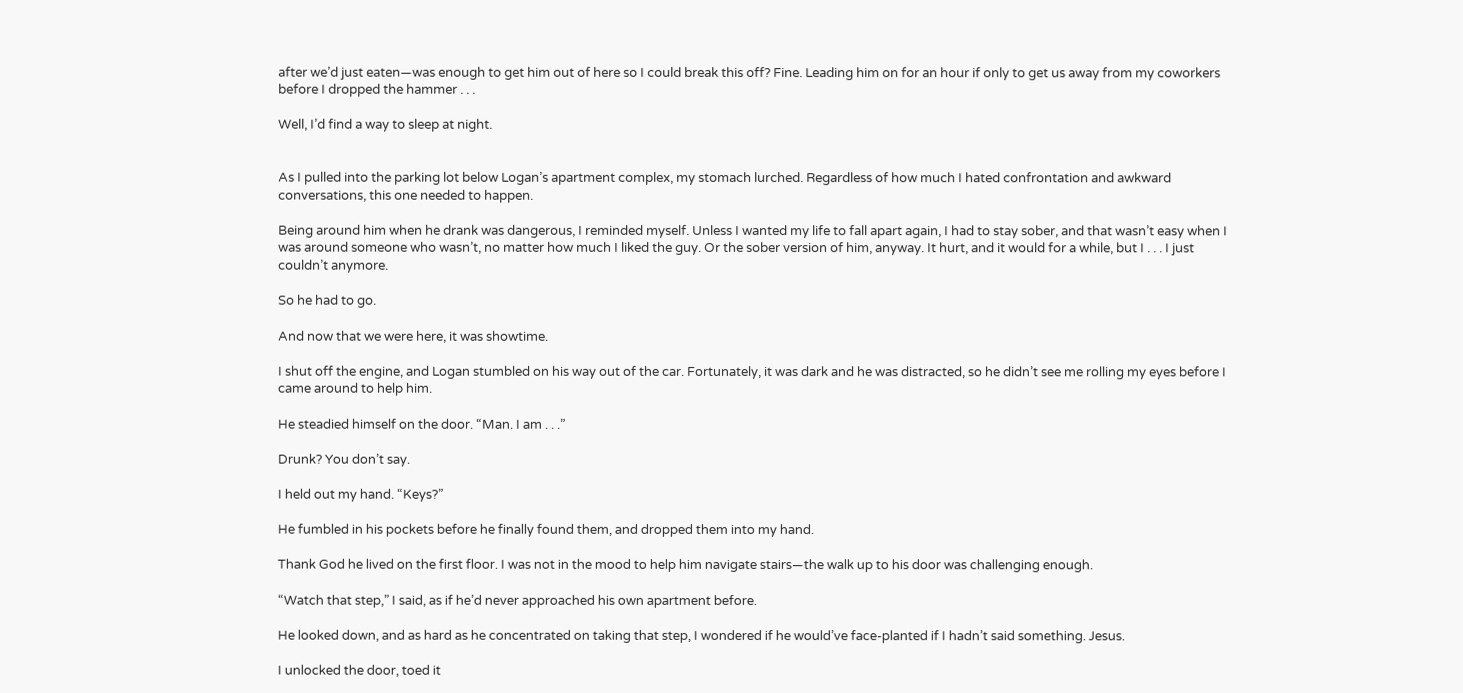after we’d just eaten—was enough to get him out of here so I could break this off? Fine. Leading him on for an hour if only to get us away from my coworkers before I dropped the hammer . . .

Well, I’d find a way to sleep at night.


As I pulled into the parking lot below Logan’s apartment complex, my stomach lurched. Regardless of how much I hated confrontation and awkward conversations, this one needed to happen.

Being around him when he drank was dangerous, I reminded myself. Unless I wanted my life to fall apart again, I had to stay sober, and that wasn’t easy when I was around someone who wasn’t, no matter how much I liked the guy. Or the sober version of him, anyway. It hurt, and it would for a while, but I . . . I just couldn’t anymore.

So he had to go.

And now that we were here, it was showtime.

I shut off the engine, and Logan stumbled on his way out of the car. Fortunately, it was dark and he was distracted, so he didn’t see me rolling my eyes before I came around to help him.

He steadied himself on the door. “Man. I am . . .”

Drunk? You don’t say.

I held out my hand. “Keys?”

He fumbled in his pockets before he finally found them, and dropped them into my hand.

Thank God he lived on the first floor. I was not in the mood to help him navigate stairs—the walk up to his door was challenging enough.

“Watch that step,” I said, as if he’d never approached his own apartment before.

He looked down, and as hard as he concentrated on taking that step, I wondered if he would’ve face-planted if I hadn’t said something. Jesus.

I unlocked the door, toed it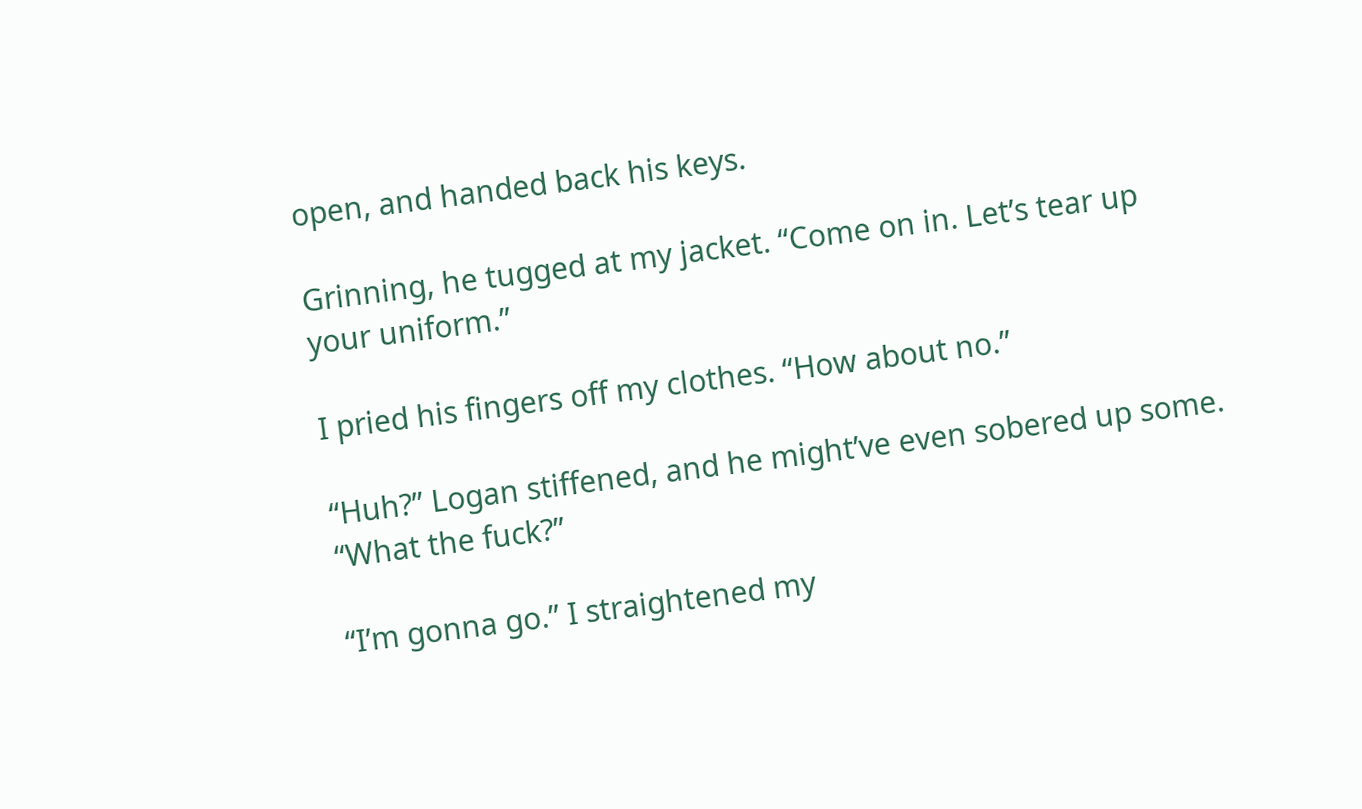open, and handed back his keys.

Grinning, he tugged at my jacket. “Come on in. Let’s tear up your uniform.”

I pried his fingers off my clothes. “How about no.”

“Huh?” Logan stiffened, and he might’ve even sobered up some. “What the fuck?”

“I’m gonna go.” I straightened my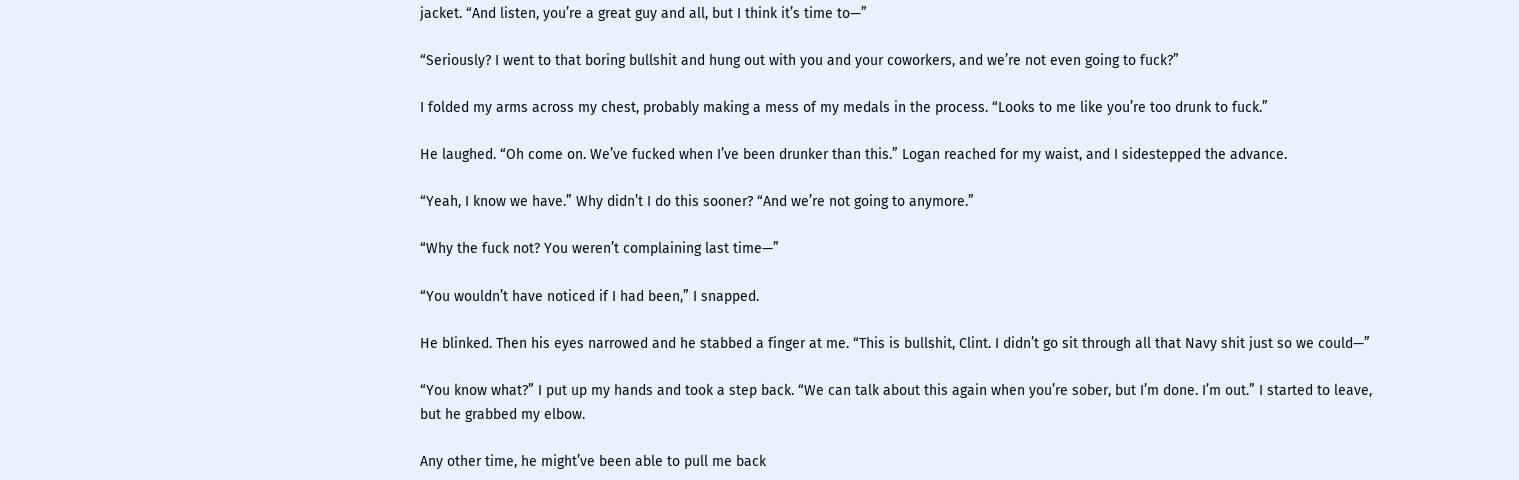jacket. “And listen, you’re a great guy and all, but I think it’s time to—”

“Seriously? I went to that boring bullshit and hung out with you and your coworkers, and we’re not even going to fuck?”

I folded my arms across my chest, probably making a mess of my medals in the process. “Looks to me like you’re too drunk to fuck.”

He laughed. “Oh come on. We’ve fucked when I’ve been drunker than this.” Logan reached for my waist, and I sidestepped the advance.

“Yeah, I know we have.” Why didn’t I do this sooner? “And we’re not going to anymore.”

“Why the fuck not? You weren’t complaining last time—”

“You wouldn’t have noticed if I had been,” I snapped.

He blinked. Then his eyes narrowed and he stabbed a finger at me. “This is bullshit, Clint. I didn’t go sit through all that Navy shit just so we could—”

“You know what?” I put up my hands and took a step back. “We can talk about this again when you’re sober, but I’m done. I’m out.” I started to leave, but he grabbed my elbow.

Any other time, he might’ve been able to pull me back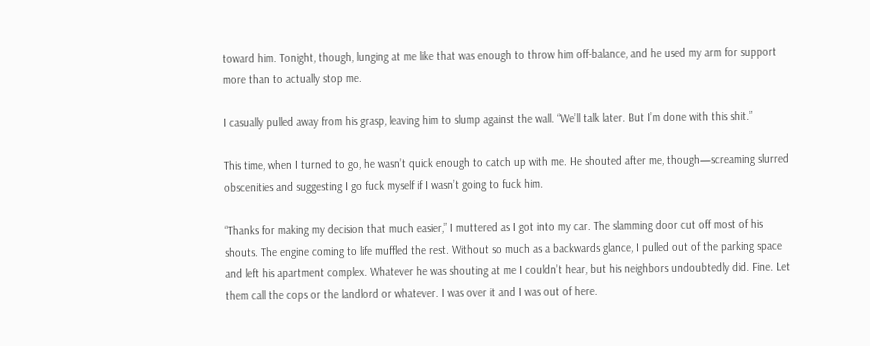toward him. Tonight, though, lunging at me like that was enough to throw him off-balance, and he used my arm for support more than to actually stop me.

I casually pulled away from his grasp, leaving him to slump against the wall. “We’ll talk later. But I’m done with this shit.”

This time, when I turned to go, he wasn’t quick enough to catch up with me. He shouted after me, though—screaming slurred obscenities and suggesting I go fuck myself if I wasn’t going to fuck him.

“Thanks for making my decision that much easier,” I muttered as I got into my car. The slamming door cut off most of his shouts. The engine coming to life muffled the rest. Without so much as a backwards glance, I pulled out of the parking space and left his apartment complex. Whatever he was shouting at me I couldn’t hear, but his neighbors undoubtedly did. Fine. Let them call the cops or the landlord or whatever. I was over it and I was out of here.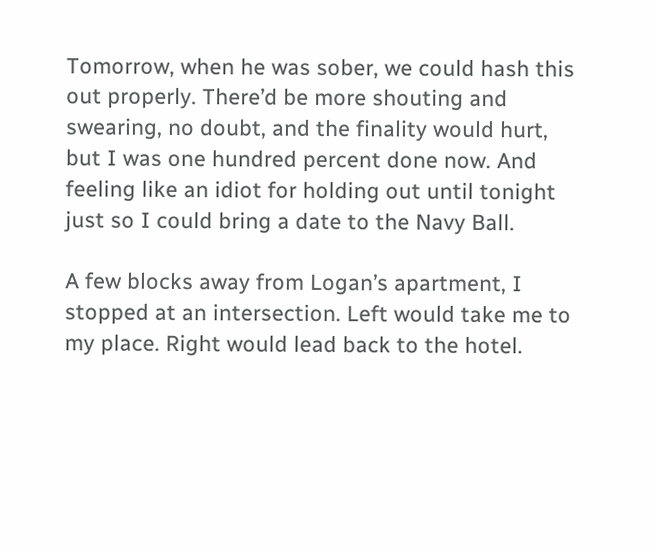Tomorrow, when he was sober, we could hash this out properly. There’d be more shouting and swearing, no doubt, and the finality would hurt, but I was one hundred percent done now. And feeling like an idiot for holding out until tonight just so I could bring a date to the Navy Ball.

A few blocks away from Logan’s apartment, I stopped at an intersection. Left would take me to my place. Right would lead back to the hotel.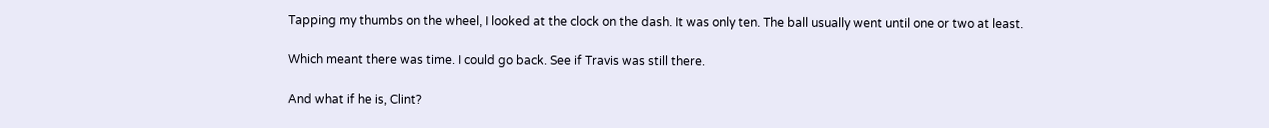Tapping my thumbs on the wheel, I looked at the clock on the dash. It was only ten. The ball usually went until one or two at least.

Which meant there was time. I could go back. See if Travis was still there.

And what if he is, Clint?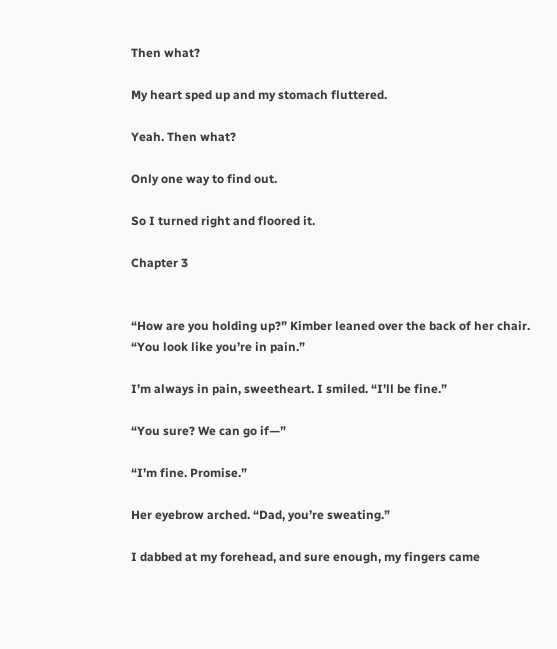Then what?

My heart sped up and my stomach fluttered.

Yeah. Then what?

Only one way to find out.

So I turned right and floored it.

Chapter 3


“How are you holding up?” Kimber leaned over the back of her chair. “You look like you’re in pain.”

I’m always in pain, sweetheart. I smiled. “I’ll be fine.”

“You sure? We can go if—”

“I’m fine. Promise.”

Her eyebrow arched. “Dad, you’re sweating.”

I dabbed at my forehead, and sure enough, my fingers came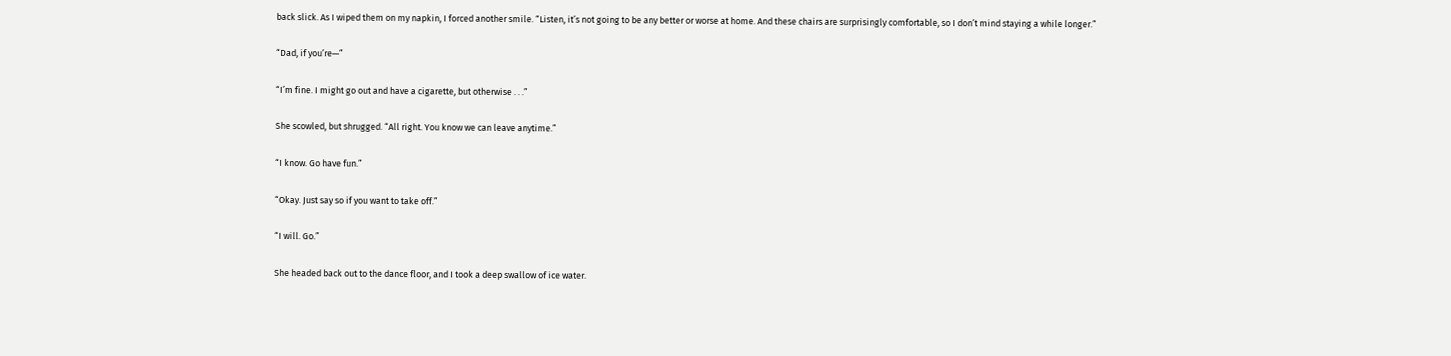back slick. As I wiped them on my napkin, I forced another smile. “Listen, it’s not going to be any better or worse at home. And these chairs are surprisingly comfortable, so I don’t mind staying a while longer.”

“Dad, if you’re—”

“I’m fine. I might go out and have a cigarette, but otherwise . . .”

She scowled, but shrugged. “All right. You know we can leave anytime.”

“I know. Go have fun.”

“Okay. Just say so if you want to take off.”

“I will. Go.”

She headed back out to the dance floor, and I took a deep swallow of ice water.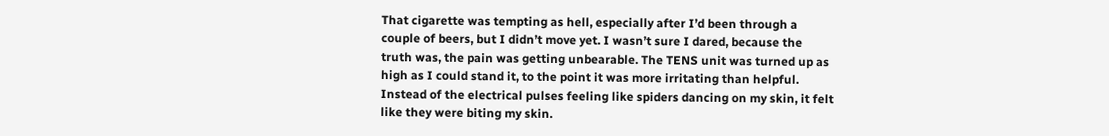That cigarette was tempting as hell, especially after I’d been through a couple of beers, but I didn’t move yet. I wasn’t sure I dared, because the truth was, the pain was getting unbearable. The TENS unit was turned up as high as I could stand it, to the point it was more irritating than helpful. Instead of the electrical pulses feeling like spiders dancing on my skin, it felt like they were biting my skin.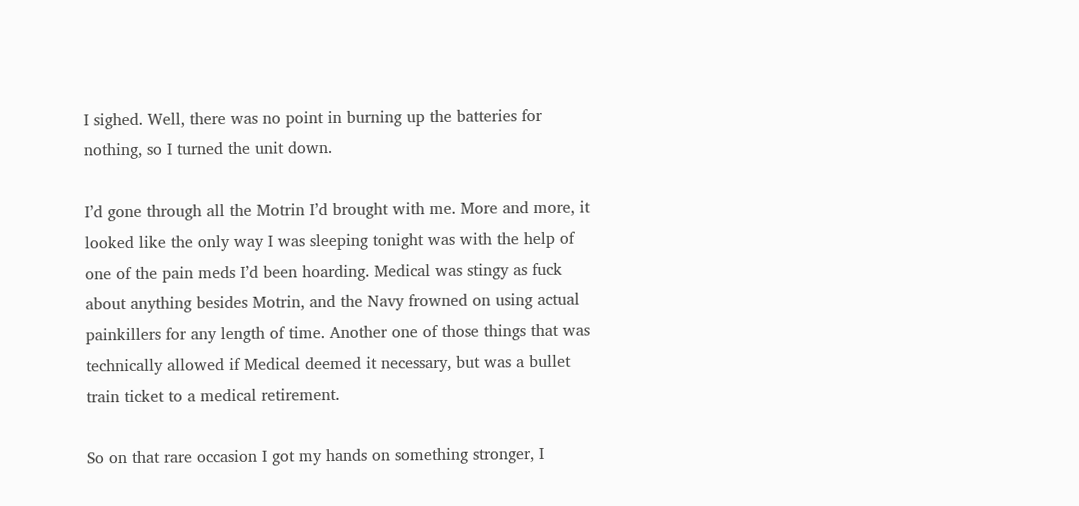I sighed. Well, there was no point in burning up the batteries for nothing, so I turned the unit down.

I’d gone through all the Motrin I’d brought with me. More and more, it looked like the only way I was sleeping tonight was with the help of one of the pain meds I’d been hoarding. Medical was stingy as fuck about anything besides Motrin, and the Navy frowned on using actual painkillers for any length of time. Another one of those things that was technically allowed if Medical deemed it necessary, but was a bullet train ticket to a medical retirement.

So on that rare occasion I got my hands on something stronger, I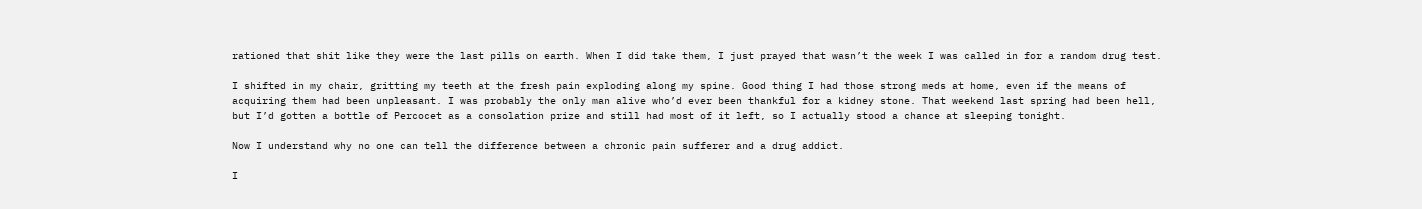rationed that shit like they were the last pills on earth. When I did take them, I just prayed that wasn’t the week I was called in for a random drug test.

I shifted in my chair, gritting my teeth at the fresh pain exploding along my spine. Good thing I had those strong meds at home, even if the means of acquiring them had been unpleasant. I was probably the only man alive who’d ever been thankful for a kidney stone. That weekend last spring had been hell, but I’d gotten a bottle of Percocet as a consolation prize and still had most of it left, so I actually stood a chance at sleeping tonight.

Now I understand why no one can tell the difference between a chronic pain sufferer and a drug addict.

I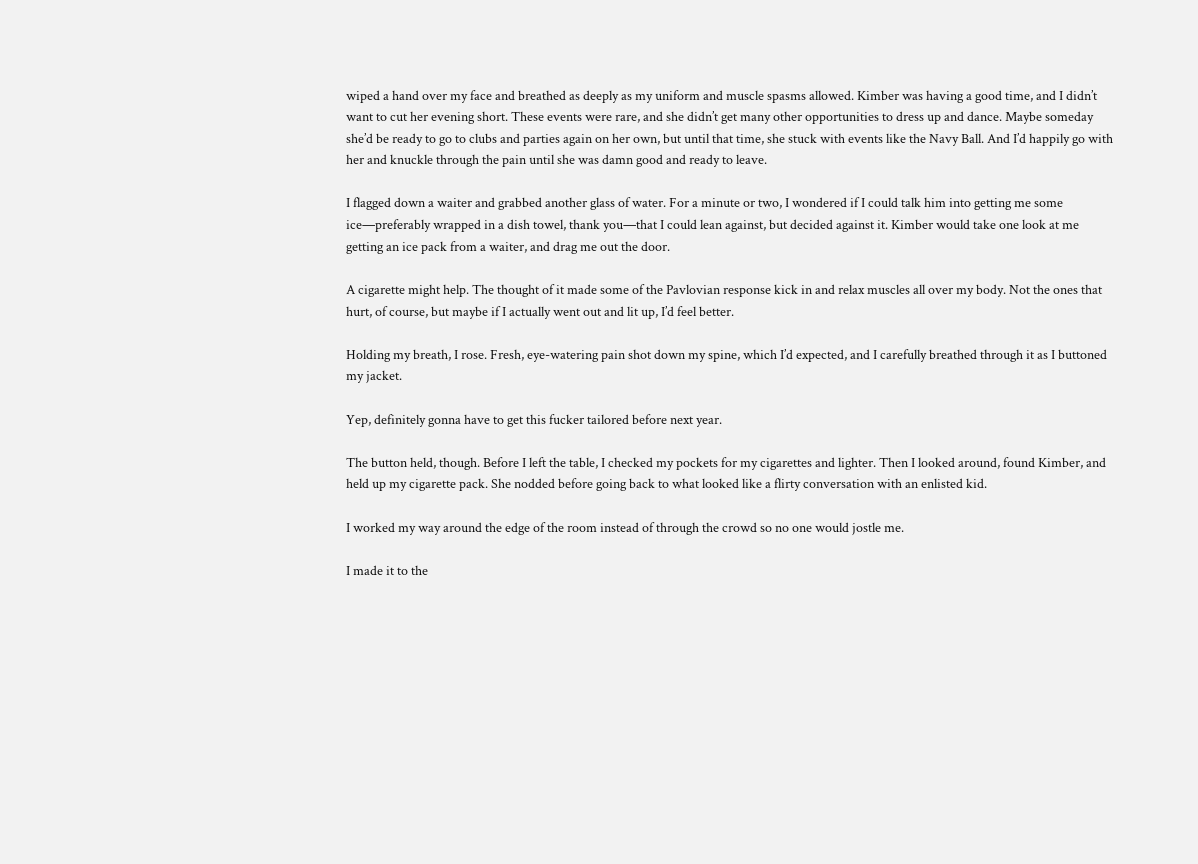wiped a hand over my face and breathed as deeply as my uniform and muscle spasms allowed. Kimber was having a good time, and I didn’t want to cut her evening short. These events were rare, and she didn’t get many other opportunities to dress up and dance. Maybe someday she’d be ready to go to clubs and parties again on her own, but until that time, she stuck with events like the Navy Ball. And I’d happily go with her and knuckle through the pain until she was damn good and ready to leave.

I flagged down a waiter and grabbed another glass of water. For a minute or two, I wondered if I could talk him into getting me some ice—preferably wrapped in a dish towel, thank you—that I could lean against, but decided against it. Kimber would take one look at me getting an ice pack from a waiter, and drag me out the door.

A cigarette might help. The thought of it made some of the Pavlovian response kick in and relax muscles all over my body. Not the ones that hurt, of course, but maybe if I actually went out and lit up, I’d feel better.

Holding my breath, I rose. Fresh, eye-watering pain shot down my spine, which I’d expected, and I carefully breathed through it as I buttoned my jacket.

Yep, definitely gonna have to get this fucker tailored before next year.

The button held, though. Before I left the table, I checked my pockets for my cigarettes and lighter. Then I looked around, found Kimber, and held up my cigarette pack. She nodded before going back to what looked like a flirty conversation with an enlisted kid.

I worked my way around the edge of the room instead of through the crowd so no one would jostle me.

I made it to the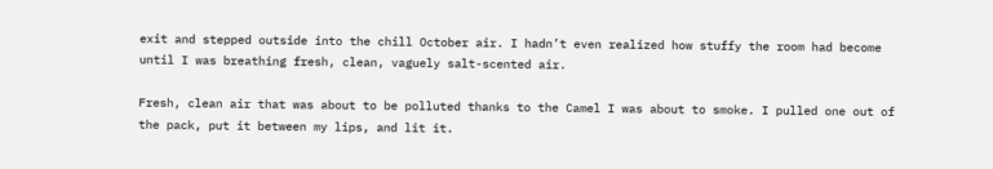exit and stepped outside into the chill October air. I hadn’t even realized how stuffy the room had become until I was breathing fresh, clean, vaguely salt-scented air.

Fresh, clean air that was about to be polluted thanks to the Camel I was about to smoke. I pulled one out of the pack, put it between my lips, and lit it.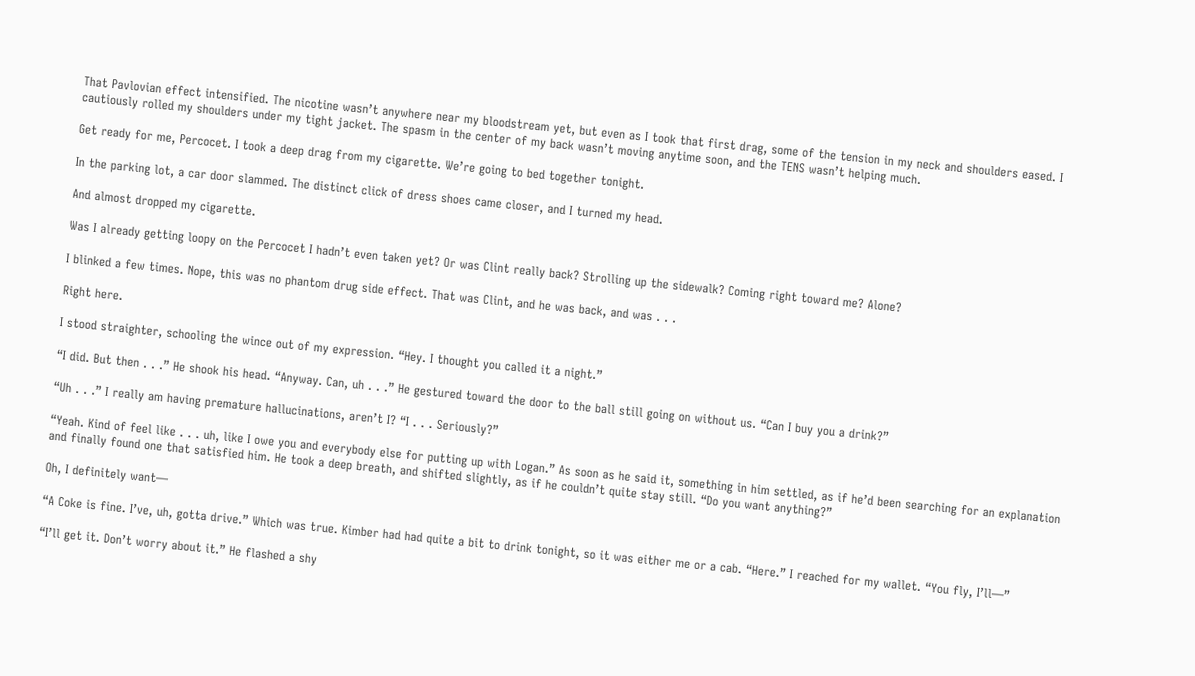That Pavlovian effect intensified. The nicotine wasn’t anywhere near my bloodstream yet, but even as I took that first drag, some of the tension in my neck and shoulders eased. I cautiously rolled my shoulders under my tight jacket. The spasm in the center of my back wasn’t moving anytime soon, and the TENS wasn’t helping much.

Get ready for me, Percocet. I took a deep drag from my cigarette. We’re going to bed together tonight.

In the parking lot, a car door slammed. The distinct click of dress shoes came closer, and I turned my head.

And almost dropped my cigarette.

Was I already getting loopy on the Percocet I hadn’t even taken yet? Or was Clint really back? Strolling up the sidewalk? Coming right toward me? Alone?

I blinked a few times. Nope, this was no phantom drug side effect. That was Clint, and he was back, and was . . .

Right here.

I stood straighter, schooling the wince out of my expression. “Hey. I thought you called it a night.”

“I did. But then . . .” He shook his head. “Anyway. Can, uh . . .” He gestured toward the door to the ball still going on without us. “Can I buy you a drink?”

“Uh . . .” I really am having premature hallucinations, aren’t I? “I . . . Seriously?”

“Yeah. Kind of feel like . . . uh, like I owe you and everybody else for putting up with Logan.” As soon as he said it, something in him settled, as if he’d been searching for an explanation and finally found one that satisfied him. He took a deep breath, and shifted slightly, as if he couldn’t quite stay still. “Do you want anything?”

Oh, I definitely want—

“A Coke is fine. I’ve, uh, gotta drive.” Which was true. Kimber had had quite a bit to drink tonight, so it was either me or a cab. “Here.” I reached for my wallet. “You fly, I’ll—”

“I’ll get it. Don’t worry about it.” He flashed a shy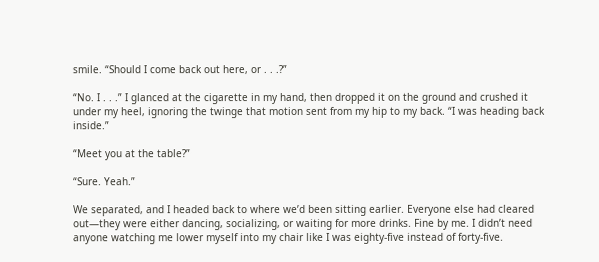smile. “Should I come back out here, or . . .?”

“No. I . . .” I glanced at the cigarette in my hand, then dropped it on the ground and crushed it under my heel, ignoring the twinge that motion sent from my hip to my back. “I was heading back inside.”

“Meet you at the table?”

“Sure. Yeah.”

We separated, and I headed back to where we’d been sitting earlier. Everyone else had cleared out—they were either dancing, socializing, or waiting for more drinks. Fine by me. I didn’t need anyone watching me lower myself into my chair like I was eighty-five instead of forty-five.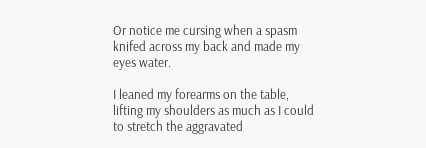Or notice me cursing when a spasm knifed across my back and made my eyes water.

I leaned my forearms on the table, lifting my shoulders as much as I could to stretch the aggravated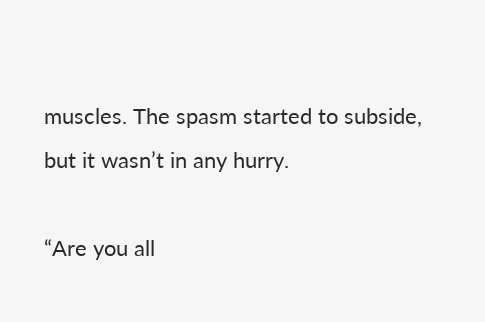muscles. The spasm started to subside, but it wasn’t in any hurry.

“Are you all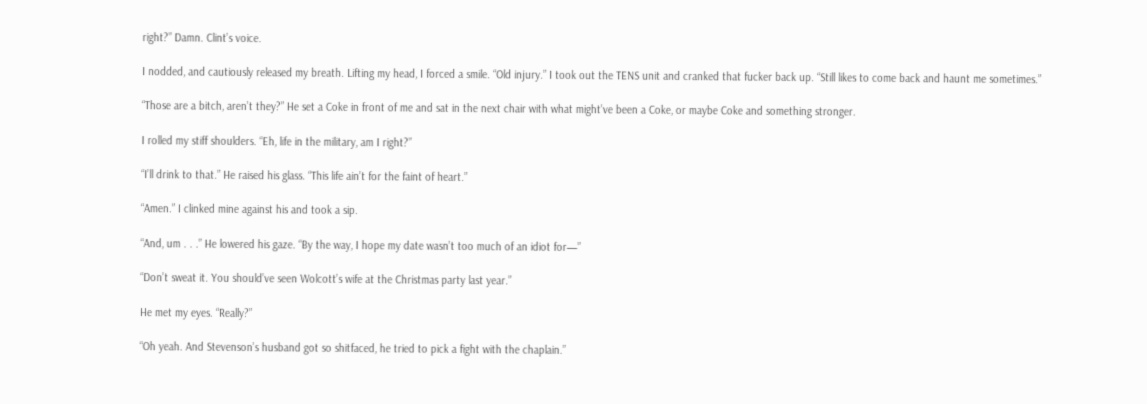right?” Damn. Clint’s voice.

I nodded, and cautiously released my breath. Lifting my head, I forced a smile. “Old injury.” I took out the TENS unit and cranked that fucker back up. “Still likes to come back and haunt me sometimes.”

“Those are a bitch, aren’t they?” He set a Coke in front of me and sat in the next chair with what might’ve been a Coke, or maybe Coke and something stronger.

I rolled my stiff shoulders. “Eh, life in the military, am I right?”

“I’ll drink to that.” He raised his glass. “This life ain’t for the faint of heart.”

“Amen.” I clinked mine against his and took a sip.

“And, um . . .” He lowered his gaze. “By the way, I hope my date wasn’t too much of an idiot for—”

“Don’t sweat it. You should’ve seen Wolcott’s wife at the Christmas party last year.”

He met my eyes. “Really?”

“Oh yeah. And Stevenson’s husband got so shitfaced, he tried to pick a fight with the chaplain.”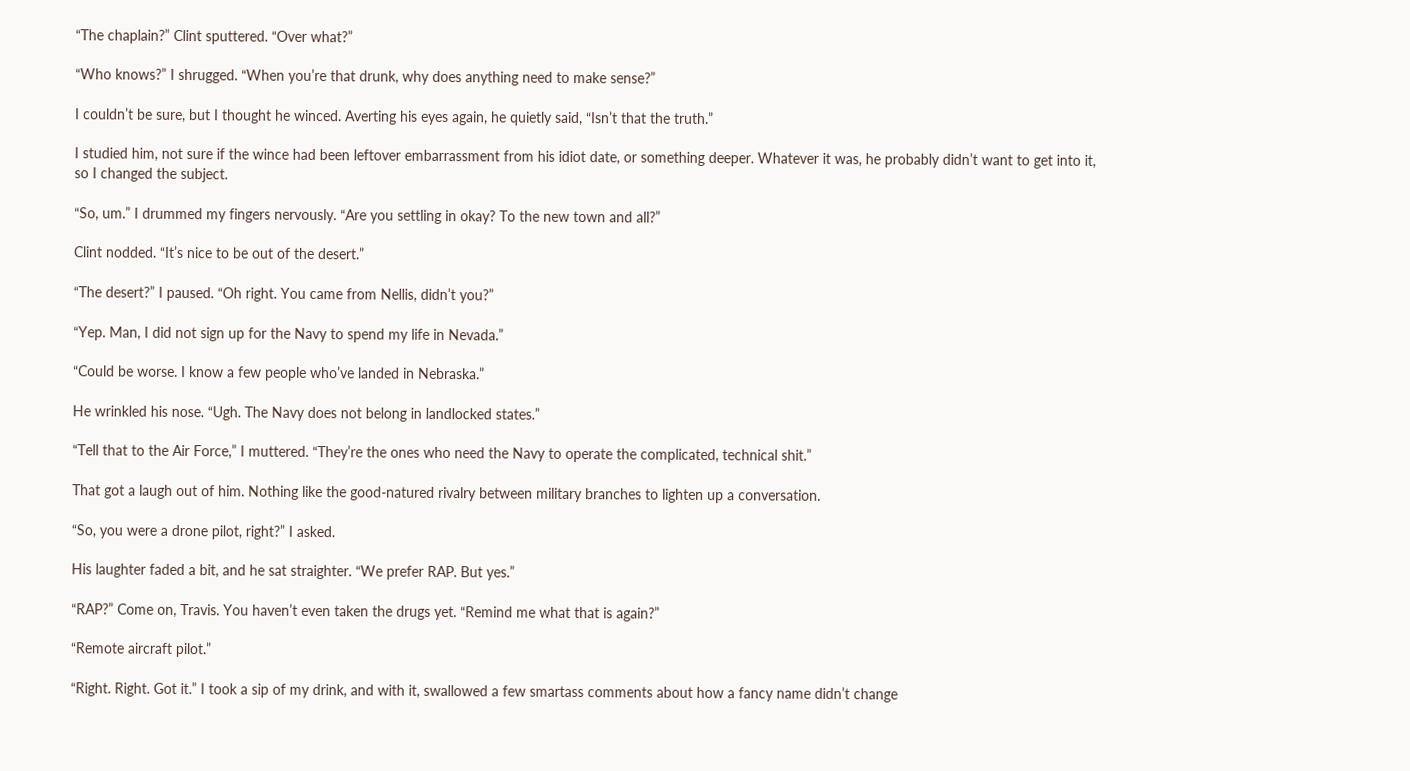“The chaplain?” Clint sputtered. “Over what?”

“Who knows?” I shrugged. “When you’re that drunk, why does anything need to make sense?”

I couldn’t be sure, but I thought he winced. Averting his eyes again, he quietly said, “Isn’t that the truth.”

I studied him, not sure if the wince had been leftover embarrassment from his idiot date, or something deeper. Whatever it was, he probably didn’t want to get into it, so I changed the subject.

“So, um.” I drummed my fingers nervously. “Are you settling in okay? To the new town and all?”

Clint nodded. “It’s nice to be out of the desert.”

“The desert?” I paused. “Oh right. You came from Nellis, didn’t you?”

“Yep. Man, I did not sign up for the Navy to spend my life in Nevada.”

“Could be worse. I know a few people who’ve landed in Nebraska.”

He wrinkled his nose. “Ugh. The Navy does not belong in landlocked states.”

“Tell that to the Air Force,” I muttered. “They’re the ones who need the Navy to operate the complicated, technical shit.”

That got a laugh out of him. Nothing like the good-natured rivalry between military branches to lighten up a conversation.

“So, you were a drone pilot, right?” I asked.

His laughter faded a bit, and he sat straighter. “We prefer RAP. But yes.”

“RAP?” Come on, Travis. You haven’t even taken the drugs yet. “Remind me what that is again?”

“Remote aircraft pilot.”

“Right. Right. Got it.” I took a sip of my drink, and with it, swallowed a few smartass comments about how a fancy name didn’t change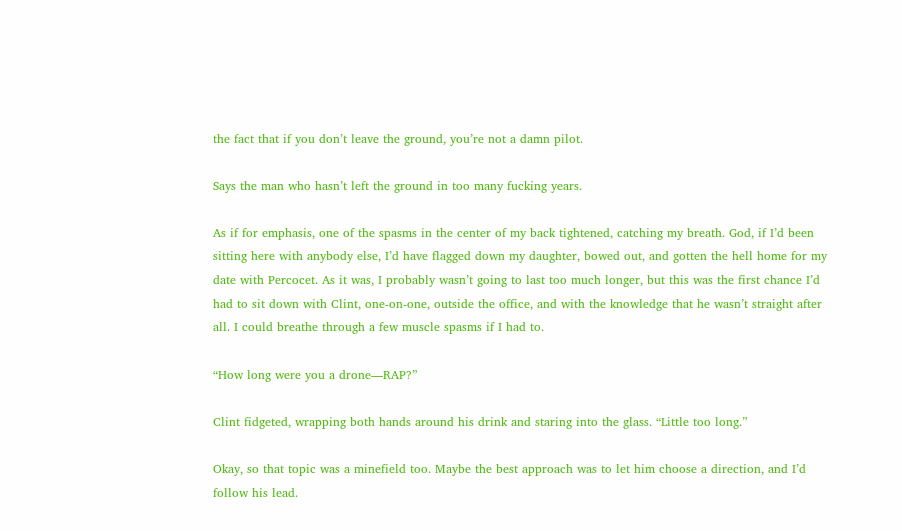the fact that if you don’t leave the ground, you’re not a damn pilot.

Says the man who hasn’t left the ground in too many fucking years.

As if for emphasis, one of the spasms in the center of my back tightened, catching my breath. God, if I’d been sitting here with anybody else, I’d have flagged down my daughter, bowed out, and gotten the hell home for my date with Percocet. As it was, I probably wasn’t going to last too much longer, but this was the first chance I’d had to sit down with Clint, one-on-one, outside the office, and with the knowledge that he wasn’t straight after all. I could breathe through a few muscle spasms if I had to.

“How long were you a drone—RAP?”

Clint fidgeted, wrapping both hands around his drink and staring into the glass. “Little too long.”

Okay, so that topic was a minefield too. Maybe the best approach was to let him choose a direction, and I’d follow his lead.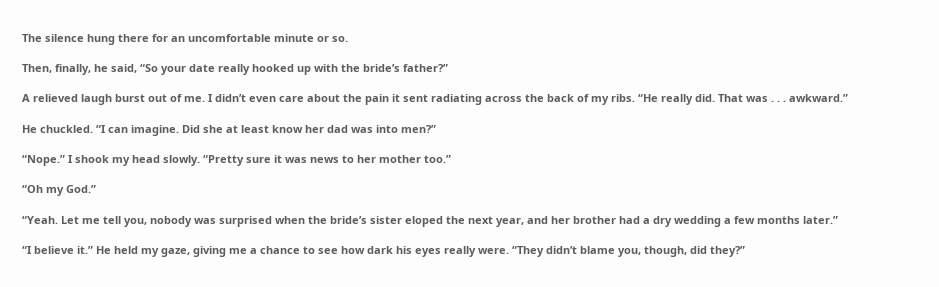The silence hung there for an uncomfortable minute or so.

Then, finally, he said, “So your date really hooked up with the bride’s father?”

A relieved laugh burst out of me. I didn’t even care about the pain it sent radiating across the back of my ribs. “He really did. That was . . . awkward.”

He chuckled. “I can imagine. Did she at least know her dad was into men?”

“Nope.” I shook my head slowly. “Pretty sure it was news to her mother too.”

“Oh my God.”

“Yeah. Let me tell you, nobody was surprised when the bride’s sister eloped the next year, and her brother had a dry wedding a few months later.”

“I believe it.” He held my gaze, giving me a chance to see how dark his eyes really were. “They didn’t blame you, though, did they?”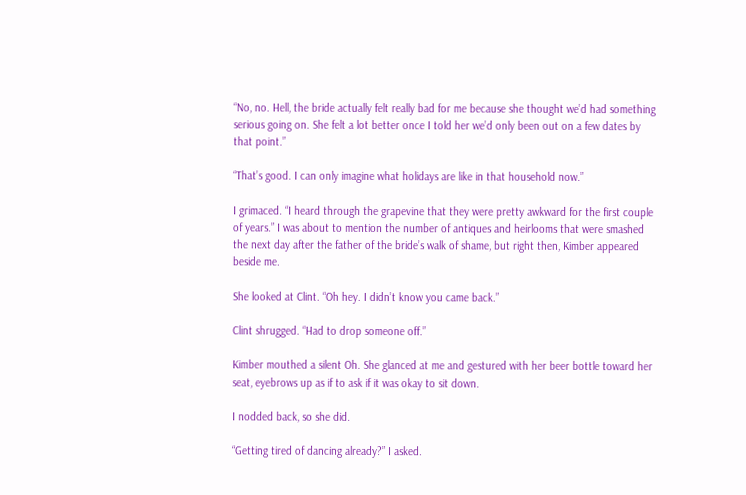“No, no. Hell, the bride actually felt really bad for me because she thought we’d had something serious going on. She felt a lot better once I told her we’d only been out on a few dates by that point.”

“That’s good. I can only imagine what holidays are like in that household now.”

I grimaced. “I heard through the grapevine that they were pretty awkward for the first couple of years.” I was about to mention the number of antiques and heirlooms that were smashed the next day after the father of the bride’s walk of shame, but right then, Kimber appeared beside me.

She looked at Clint. “Oh hey. I didn’t know you came back.”

Clint shrugged. “Had to drop someone off.”

Kimber mouthed a silent Oh. She glanced at me and gestured with her beer bottle toward her seat, eyebrows up as if to ask if it was okay to sit down.

I nodded back, so she did.

“Getting tired of dancing already?” I asked.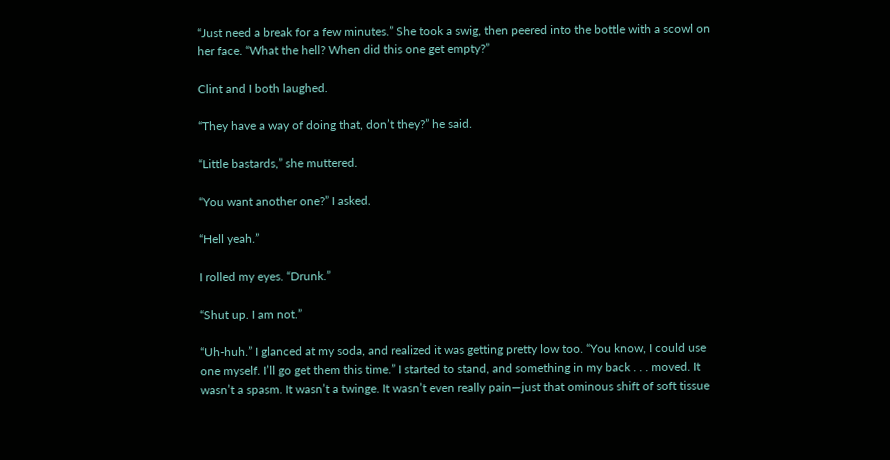“Just need a break for a few minutes.” She took a swig, then peered into the bottle with a scowl on her face. “What the hell? When did this one get empty?”

Clint and I both laughed.

“They have a way of doing that, don’t they?” he said.

“Little bastards,” she muttered.

“You want another one?” I asked.

“Hell yeah.”

I rolled my eyes. “Drunk.”

“Shut up. I am not.”

“Uh-huh.” I glanced at my soda, and realized it was getting pretty low too. “You know, I could use one myself. I’ll go get them this time.” I started to stand, and something in my back . . . moved. It wasn’t a spasm. It wasn’t a twinge. It wasn’t even really pain—just that ominous shift of soft tissue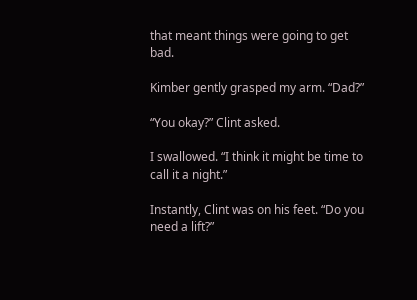that meant things were going to get bad.

Kimber gently grasped my arm. “Dad?”

“You okay?” Clint asked.

I swallowed. “I think it might be time to call it a night.”

Instantly, Clint was on his feet. “Do you need a lift?”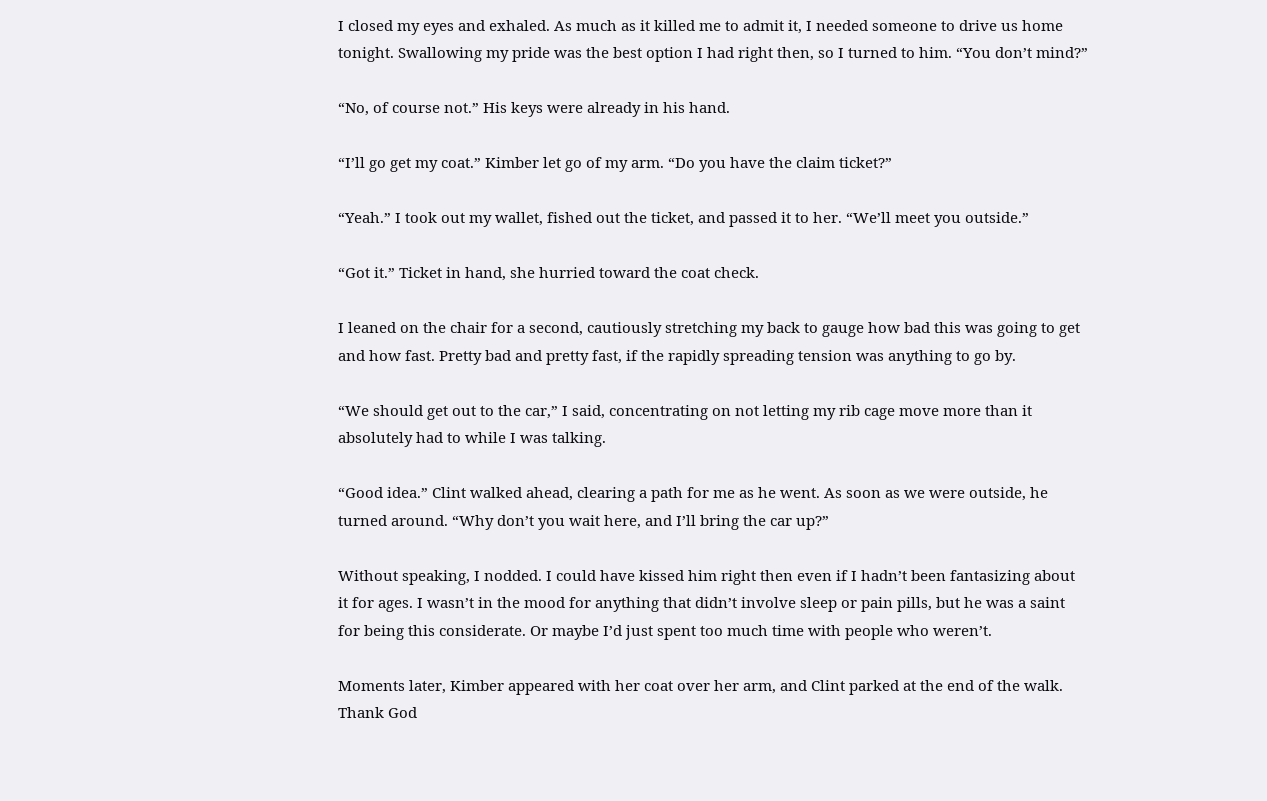I closed my eyes and exhaled. As much as it killed me to admit it, I needed someone to drive us home tonight. Swallowing my pride was the best option I had right then, so I turned to him. “You don’t mind?”

“No, of course not.” His keys were already in his hand.

“I’ll go get my coat.” Kimber let go of my arm. “Do you have the claim ticket?”

“Yeah.” I took out my wallet, fished out the ticket, and passed it to her. “We’ll meet you outside.”

“Got it.” Ticket in hand, she hurried toward the coat check.

I leaned on the chair for a second, cautiously stretching my back to gauge how bad this was going to get and how fast. Pretty bad and pretty fast, if the rapidly spreading tension was anything to go by.

“We should get out to the car,” I said, concentrating on not letting my rib cage move more than it absolutely had to while I was talking.

“Good idea.” Clint walked ahead, clearing a path for me as he went. As soon as we were outside, he turned around. “Why don’t you wait here, and I’ll bring the car up?”

Without speaking, I nodded. I could have kissed him right then even if I hadn’t been fantasizing about it for ages. I wasn’t in the mood for anything that didn’t involve sleep or pain pills, but he was a saint for being this considerate. Or maybe I’d just spent too much time with people who weren’t.

Moments later, Kimber appeared with her coat over her arm, and Clint parked at the end of the walk. Thank God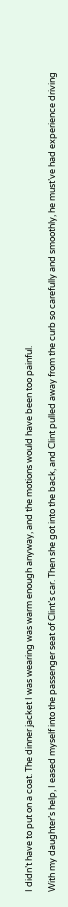I didn’t have to put on a coat. The dinner jacket I was wearing was warm enough anyway, and the motions would have been too painful.

With my daughter’s help, I eased myself into the passenger seat of Clint’s car. Then she got into the back, and Clint pulled away from the curb so carefully and smoothly, he must’ve had experience driving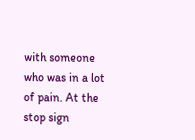with someone who was in a lot of pain. At the stop sign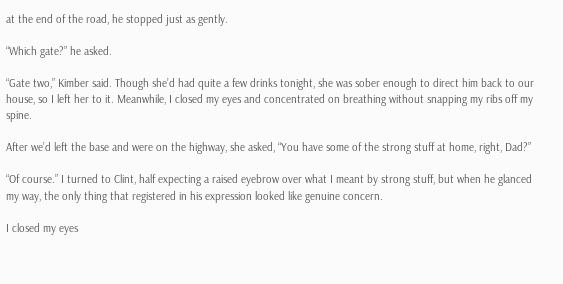at the end of the road, he stopped just as gently.

“Which gate?” he asked.

“Gate two,” Kimber said. Though she’d had quite a few drinks tonight, she was sober enough to direct him back to our house, so I left her to it. Meanwhile, I closed my eyes and concentrated on breathing without snapping my ribs off my spine.

After we’d left the base and were on the highway, she asked, “You have some of the strong stuff at home, right, Dad?”

“Of course.” I turned to Clint, half expecting a raised eyebrow over what I meant by strong stuff, but when he glanced my way, the only thing that registered in his expression looked like genuine concern.

I closed my eyes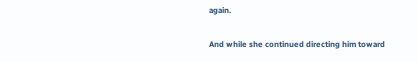again.

And while she continued directing him toward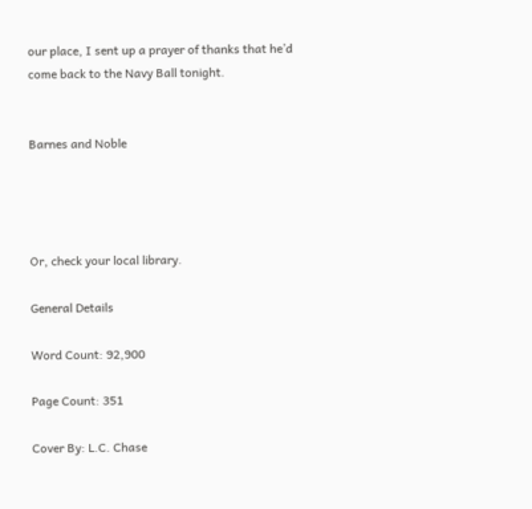our place, I sent up a prayer of thanks that he’d come back to the Navy Ball tonight.


Barnes and Noble




Or, check your local library.

General Details

Word Count: 92,900

Page Count: 351

Cover By: L.C. Chase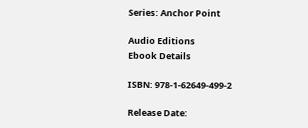Series: Anchor Point

Audio Editions
Ebook Details

ISBN: 978-1-62649-499-2

Release Date: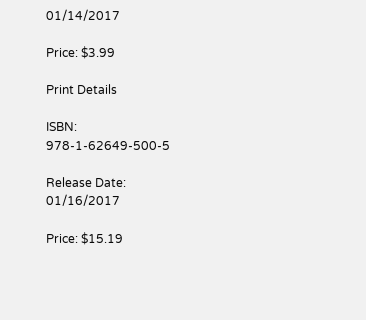01/14/2017

Price: $3.99

Print Details

ISBN: 978-1-62649-500-5

Release Date: 01/16/2017

Price: $15.19